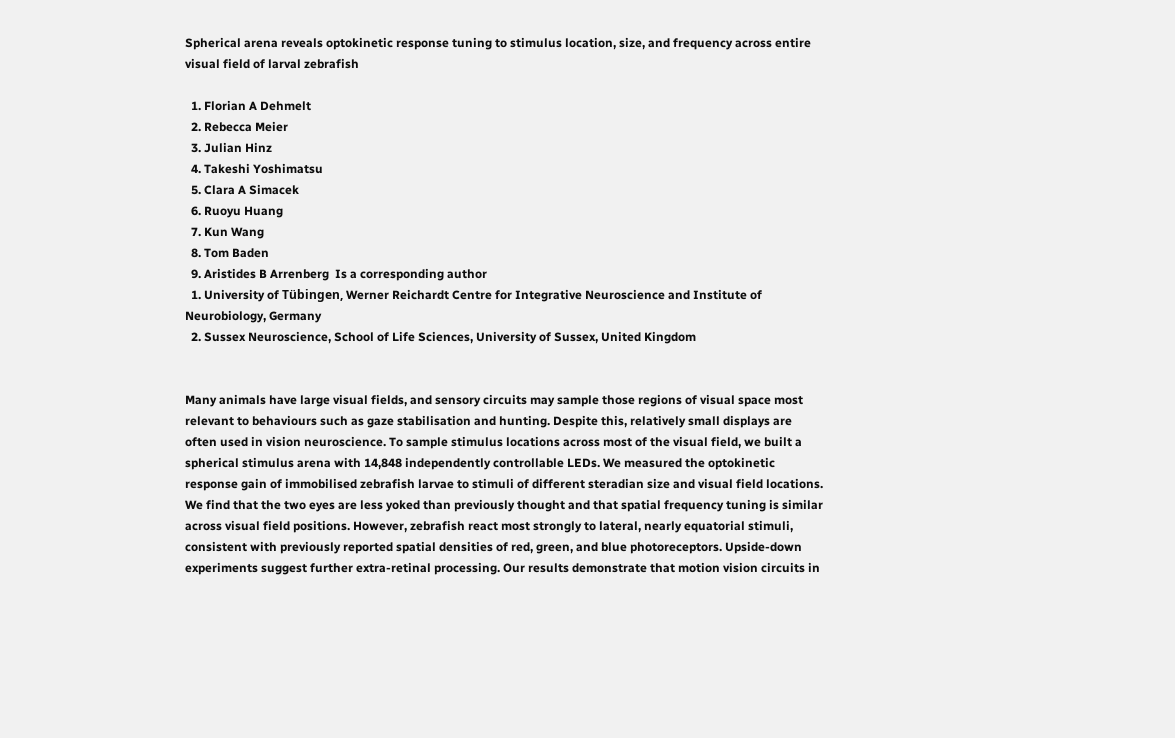Spherical arena reveals optokinetic response tuning to stimulus location, size, and frequency across entire visual field of larval zebrafish

  1. Florian A Dehmelt
  2. Rebecca Meier
  3. Julian Hinz
  4. Takeshi Yoshimatsu
  5. Clara A Simacek
  6. Ruoyu Huang
  7. Kun Wang
  8. Tom Baden
  9. Aristides B Arrenberg  Is a corresponding author
  1. University of Tübingen, Werner Reichardt Centre for Integrative Neuroscience and Institute of Neurobiology, Germany
  2. Sussex Neuroscience, School of Life Sciences, University of Sussex, United Kingdom


Many animals have large visual fields, and sensory circuits may sample those regions of visual space most relevant to behaviours such as gaze stabilisation and hunting. Despite this, relatively small displays are often used in vision neuroscience. To sample stimulus locations across most of the visual field, we built a spherical stimulus arena with 14,848 independently controllable LEDs. We measured the optokinetic response gain of immobilised zebrafish larvae to stimuli of different steradian size and visual field locations. We find that the two eyes are less yoked than previously thought and that spatial frequency tuning is similar across visual field positions. However, zebrafish react most strongly to lateral, nearly equatorial stimuli, consistent with previously reported spatial densities of red, green, and blue photoreceptors. Upside-down experiments suggest further extra-retinal processing. Our results demonstrate that motion vision circuits in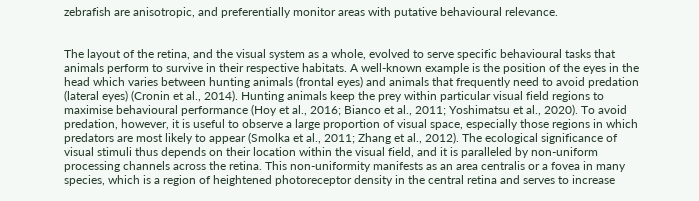zebrafish are anisotropic, and preferentially monitor areas with putative behavioural relevance.


The layout of the retina, and the visual system as a whole, evolved to serve specific behavioural tasks that animals perform to survive in their respective habitats. A well-known example is the position of the eyes in the head which varies between hunting animals (frontal eyes) and animals that frequently need to avoid predation (lateral eyes) (Cronin et al., 2014). Hunting animals keep the prey within particular visual field regions to maximise behavioural performance (Hoy et al., 2016; Bianco et al., 2011; Yoshimatsu et al., 2020). To avoid predation, however, it is useful to observe a large proportion of visual space, especially those regions in which predators are most likely to appear (Smolka et al., 2011; Zhang et al., 2012). The ecological significance of visual stimuli thus depends on their location within the visual field, and it is paralleled by non-uniform processing channels across the retina. This non-uniformity manifests as an area centralis or a fovea in many species, which is a region of heightened photoreceptor density in the central retina and serves to increase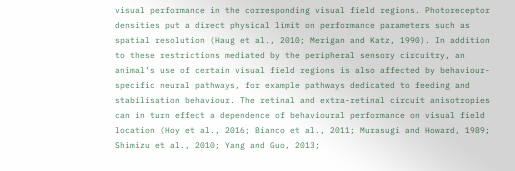visual performance in the corresponding visual field regions. Photoreceptor densities put a direct physical limit on performance parameters such as spatial resolution (Haug et al., 2010; Merigan and Katz, 1990). In addition to these restrictions mediated by the peripheral sensory circuitry, an animal’s use of certain visual field regions is also affected by behaviour-specific neural pathways, for example pathways dedicated to feeding and stabilisation behaviour. The retinal and extra-retinal circuit anisotropies can in turn effect a dependence of behavioural performance on visual field location (Hoy et al., 2016; Bianco et al., 2011; Murasugi and Howard, 1989; Shimizu et al., 2010; Yang and Guo, 2013;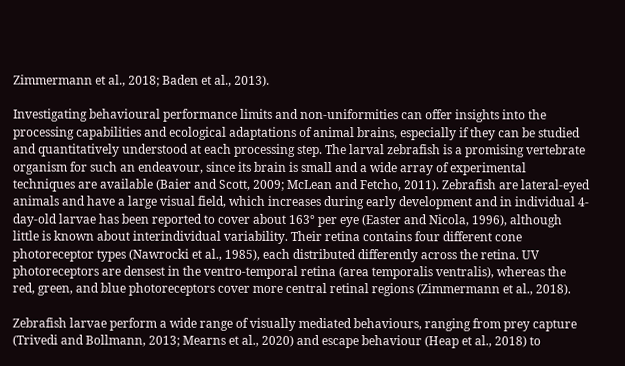Zimmermann et al., 2018; Baden et al., 2013).

Investigating behavioural performance limits and non-uniformities can offer insights into the processing capabilities and ecological adaptations of animal brains, especially if they can be studied and quantitatively understood at each processing step. The larval zebrafish is a promising vertebrate organism for such an endeavour, since its brain is small and a wide array of experimental techniques are available (Baier and Scott, 2009; McLean and Fetcho, 2011). Zebrafish are lateral-eyed animals and have a large visual field, which increases during early development and in individual 4-day-old larvae has been reported to cover about 163° per eye (Easter and Nicola, 1996), although little is known about interindividual variability. Their retina contains four different cone photoreceptor types (Nawrocki et al., 1985), each distributed differently across the retina. UV photoreceptors are densest in the ventro-temporal retina (area temporalis ventralis), whereas the red, green, and blue photoreceptors cover more central retinal regions (Zimmermann et al., 2018).

Zebrafish larvae perform a wide range of visually mediated behaviours, ranging from prey capture (Trivedi and Bollmann, 2013; Mearns et al., 2020) and escape behaviour (Heap et al., 2018) to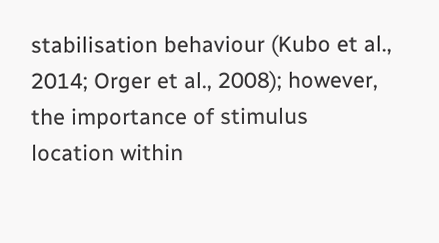stabilisation behaviour (Kubo et al., 2014; Orger et al., 2008); however, the importance of stimulus location within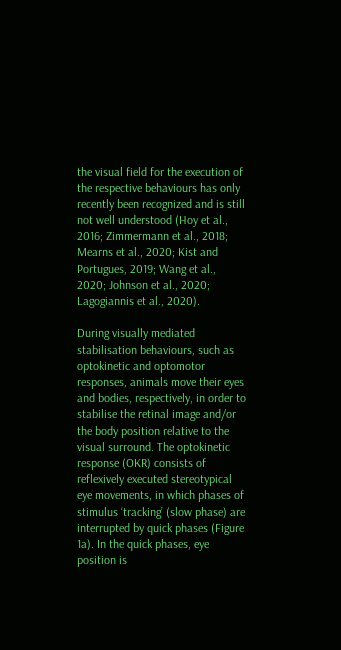the visual field for the execution of the respective behaviours has only recently been recognized and is still not well understood (Hoy et al., 2016; Zimmermann et al., 2018; Mearns et al., 2020; Kist and Portugues, 2019; Wang et al., 2020; Johnson et al., 2020; Lagogiannis et al., 2020).

During visually mediated stabilisation behaviours, such as optokinetic and optomotor responses, animals move their eyes and bodies, respectively, in order to stabilise the retinal image and/or the body position relative to the visual surround. The optokinetic response (OKR) consists of reflexively executed stereotypical eye movements, in which phases of stimulus ‘tracking’ (slow phase) are interrupted by quick phases (Figure 1a). In the quick phases, eye position is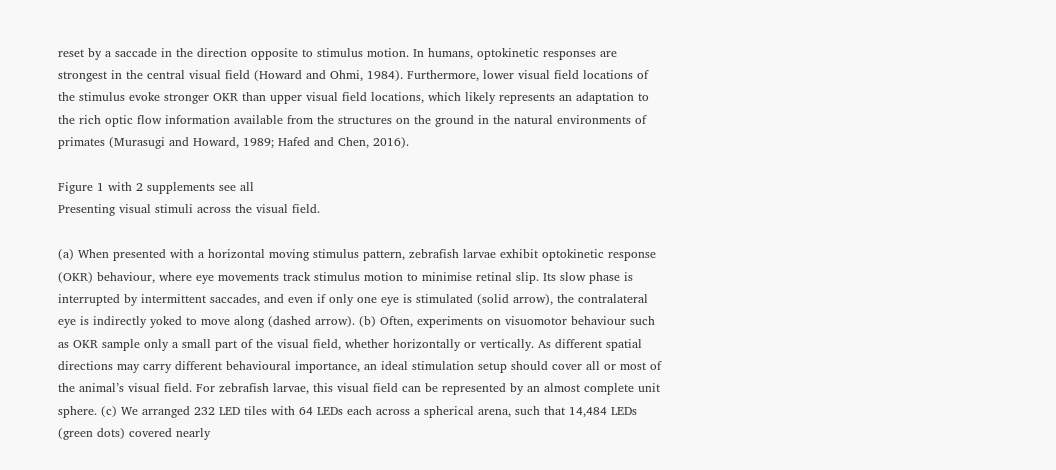reset by a saccade in the direction opposite to stimulus motion. In humans, optokinetic responses are strongest in the central visual field (Howard and Ohmi, 1984). Furthermore, lower visual field locations of the stimulus evoke stronger OKR than upper visual field locations, which likely represents an adaptation to the rich optic flow information available from the structures on the ground in the natural environments of primates (Murasugi and Howard, 1989; Hafed and Chen, 2016).

Figure 1 with 2 supplements see all
Presenting visual stimuli across the visual field.

(a) When presented with a horizontal moving stimulus pattern, zebrafish larvae exhibit optokinetic response (OKR) behaviour, where eye movements track stimulus motion to minimise retinal slip. Its slow phase is interrupted by intermittent saccades, and even if only one eye is stimulated (solid arrow), the contralateral eye is indirectly yoked to move along (dashed arrow). (b) Often, experiments on visuomotor behaviour such as OKR sample only a small part of the visual field, whether horizontally or vertically. As different spatial directions may carry different behavioural importance, an ideal stimulation setup should cover all or most of the animal’s visual field. For zebrafish larvae, this visual field can be represented by an almost complete unit sphere. (c) We arranged 232 LED tiles with 64 LEDs each across a spherical arena, such that 14,484 LEDs (green dots) covered nearly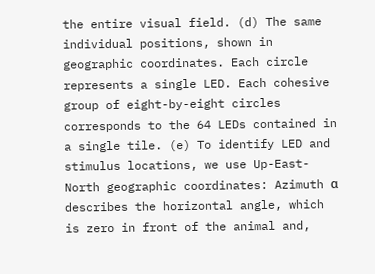the entire visual field. (d) The same individual positions, shown in geographic coordinates. Each circle represents a single LED. Each cohesive group of eight-by-eight circles corresponds to the 64 LEDs contained in a single tile. (e) To identify LED and stimulus locations, we use Up-East-North geographic coordinates: Azimuth α describes the horizontal angle, which is zero in front of the animal and,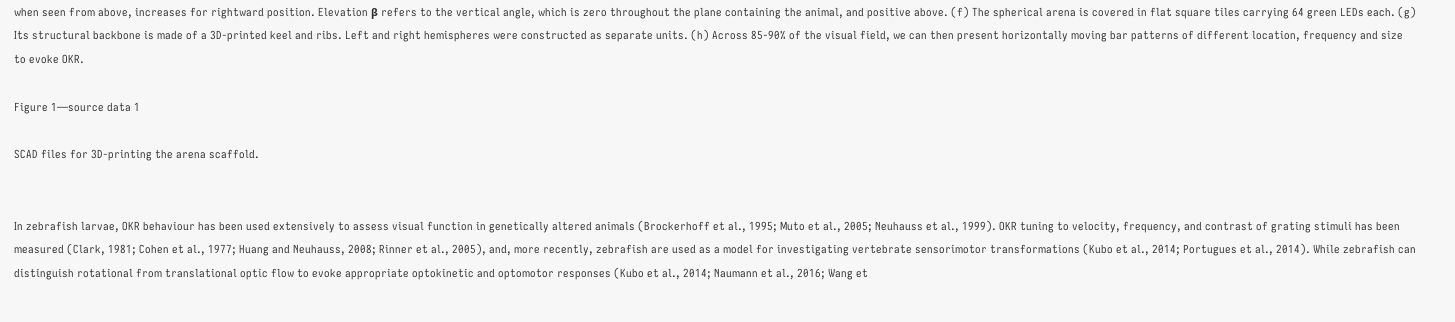when seen from above, increases for rightward position. Elevation β refers to the vertical angle, which is zero throughout the plane containing the animal, and positive above. (f) The spherical arena is covered in flat square tiles carrying 64 green LEDs each. (g) Its structural backbone is made of a 3D-printed keel and ribs. Left and right hemispheres were constructed as separate units. (h) Across 85-90% of the visual field, we can then present horizontally moving bar patterns of different location, frequency and size to evoke OKR.

Figure 1—source data 1

SCAD files for 3D-printing the arena scaffold.


In zebrafish larvae, OKR behaviour has been used extensively to assess visual function in genetically altered animals (Brockerhoff et al., 1995; Muto et al., 2005; Neuhauss et al., 1999). OKR tuning to velocity, frequency, and contrast of grating stimuli has been measured (Clark, 1981; Cohen et al., 1977; Huang and Neuhauss, 2008; Rinner et al., 2005), and, more recently, zebrafish are used as a model for investigating vertebrate sensorimotor transformations (Kubo et al., 2014; Portugues et al., 2014). While zebrafish can distinguish rotational from translational optic flow to evoke appropriate optokinetic and optomotor responses (Kubo et al., 2014; Naumann et al., 2016; Wang et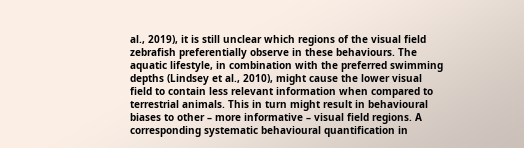al., 2019), it is still unclear which regions of the visual field zebrafish preferentially observe in these behaviours. The aquatic lifestyle, in combination with the preferred swimming depths (Lindsey et al., 2010), might cause the lower visual field to contain less relevant information when compared to terrestrial animals. This in turn might result in behavioural biases to other – more informative – visual field regions. A corresponding systematic behavioural quantification in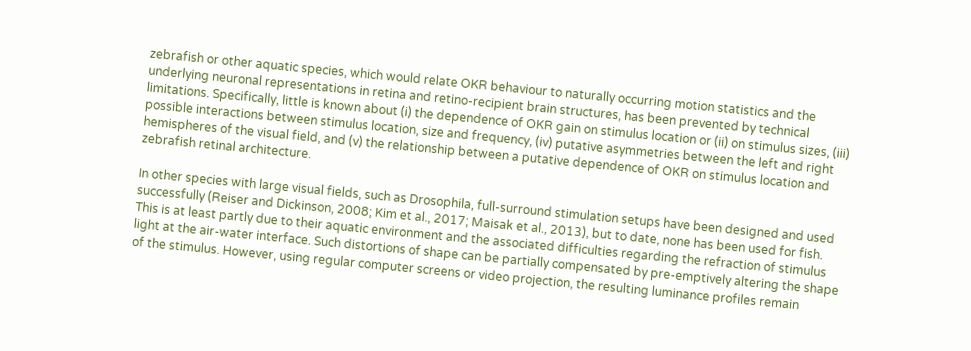zebrafish or other aquatic species, which would relate OKR behaviour to naturally occurring motion statistics and the underlying neuronal representations in retina and retino-recipient brain structures, has been prevented by technical limitations. Specifically, little is known about (i) the dependence of OKR gain on stimulus location or (ii) on stimulus sizes, (iii) possible interactions between stimulus location, size and frequency, (iv) putative asymmetries between the left and right hemispheres of the visual field, and (v) the relationship between a putative dependence of OKR on stimulus location and zebrafish retinal architecture.

In other species with large visual fields, such as Drosophila, full-surround stimulation setups have been designed and used successfully (Reiser and Dickinson, 2008; Kim et al., 2017; Maisak et al., 2013), but to date, none has been used for fish. This is at least partly due to their aquatic environment and the associated difficulties regarding the refraction of stimulus light at the air-water interface. Such distortions of shape can be partially compensated by pre-emptively altering the shape of the stimulus. However, using regular computer screens or video projection, the resulting luminance profiles remain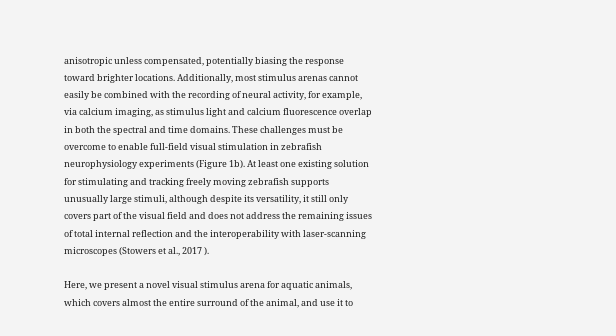anisotropic unless compensated, potentially biasing the response toward brighter locations. Additionally, most stimulus arenas cannot easily be combined with the recording of neural activity, for example, via calcium imaging, as stimulus light and calcium fluorescence overlap in both the spectral and time domains. These challenges must be overcome to enable full-field visual stimulation in zebrafish neurophysiology experiments (Figure 1b). At least one existing solution for stimulating and tracking freely moving zebrafish supports unusually large stimuli, although despite its versatility, it still only covers part of the visual field and does not address the remaining issues of total internal reflection and the interoperability with laser-scanning microscopes (Stowers et al., 2017 ).

Here, we present a novel visual stimulus arena for aquatic animals, which covers almost the entire surround of the animal, and use it to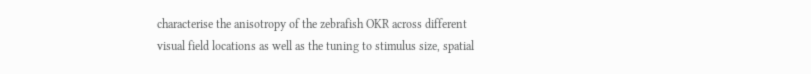characterise the anisotropy of the zebrafish OKR across different visual field locations as well as the tuning to stimulus size, spatial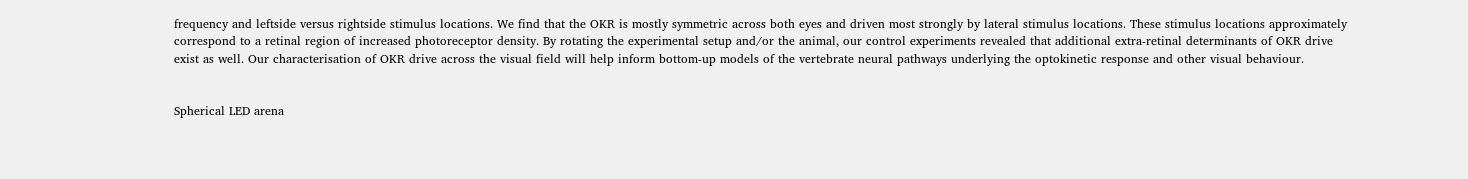frequency and leftside versus rightside stimulus locations. We find that the OKR is mostly symmetric across both eyes and driven most strongly by lateral stimulus locations. These stimulus locations approximately correspond to a retinal region of increased photoreceptor density. By rotating the experimental setup and/or the animal, our control experiments revealed that additional extra-retinal determinants of OKR drive exist as well. Our characterisation of OKR drive across the visual field will help inform bottom-up models of the vertebrate neural pathways underlying the optokinetic response and other visual behaviour.


Spherical LED arena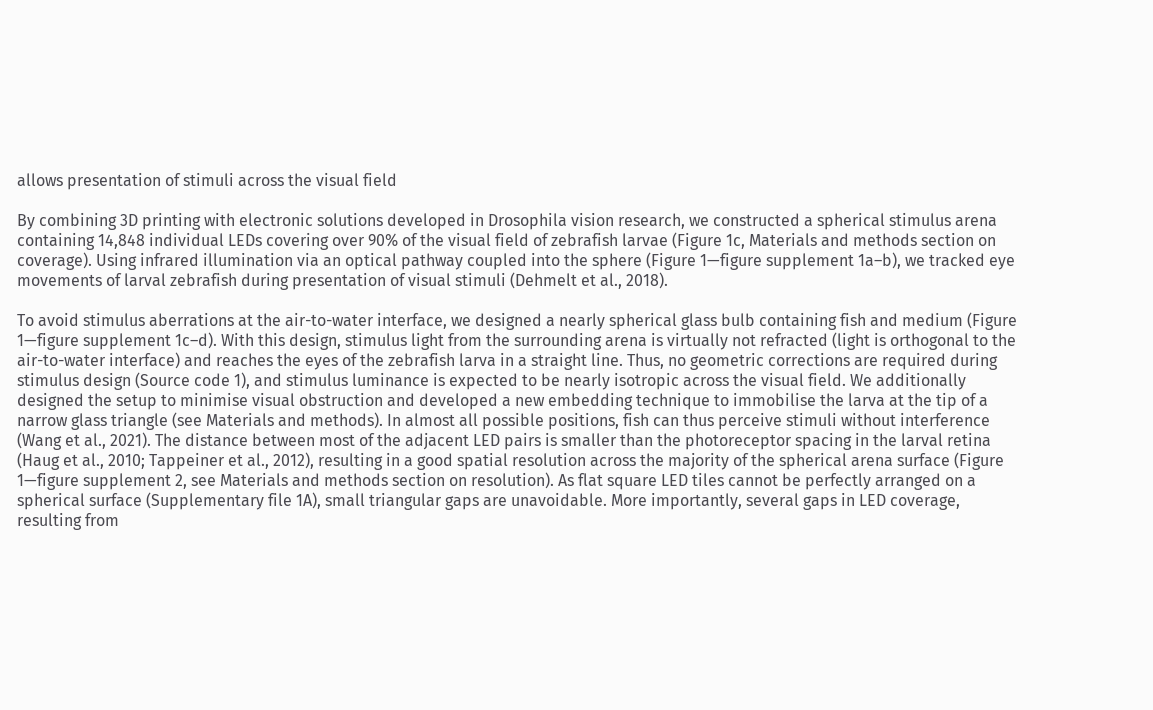allows presentation of stimuli across the visual field

By combining 3D printing with electronic solutions developed in Drosophila vision research, we constructed a spherical stimulus arena containing 14,848 individual LEDs covering over 90% of the visual field of zebrafish larvae (Figure 1c, Materials and methods section on coverage). Using infrared illumination via an optical pathway coupled into the sphere (Figure 1—figure supplement 1a–b), we tracked eye movements of larval zebrafish during presentation of visual stimuli (Dehmelt et al., 2018).

To avoid stimulus aberrations at the air-to-water interface, we designed a nearly spherical glass bulb containing fish and medium (Figure 1—figure supplement 1c–d). With this design, stimulus light from the surrounding arena is virtually not refracted (light is orthogonal to the air-to-water interface) and reaches the eyes of the zebrafish larva in a straight line. Thus, no geometric corrections are required during stimulus design (Source code 1), and stimulus luminance is expected to be nearly isotropic across the visual field. We additionally designed the setup to minimise visual obstruction and developed a new embedding technique to immobilise the larva at the tip of a narrow glass triangle (see Materials and methods). In almost all possible positions, fish can thus perceive stimuli without interference (Wang et al., 2021). The distance between most of the adjacent LED pairs is smaller than the photoreceptor spacing in the larval retina (Haug et al., 2010; Tappeiner et al., 2012), resulting in a good spatial resolution across the majority of the spherical arena surface (Figure 1—figure supplement 2, see Materials and methods section on resolution). As flat square LED tiles cannot be perfectly arranged on a spherical surface (Supplementary file 1A), small triangular gaps are unavoidable. More importantly, several gaps in LED coverage, resulting from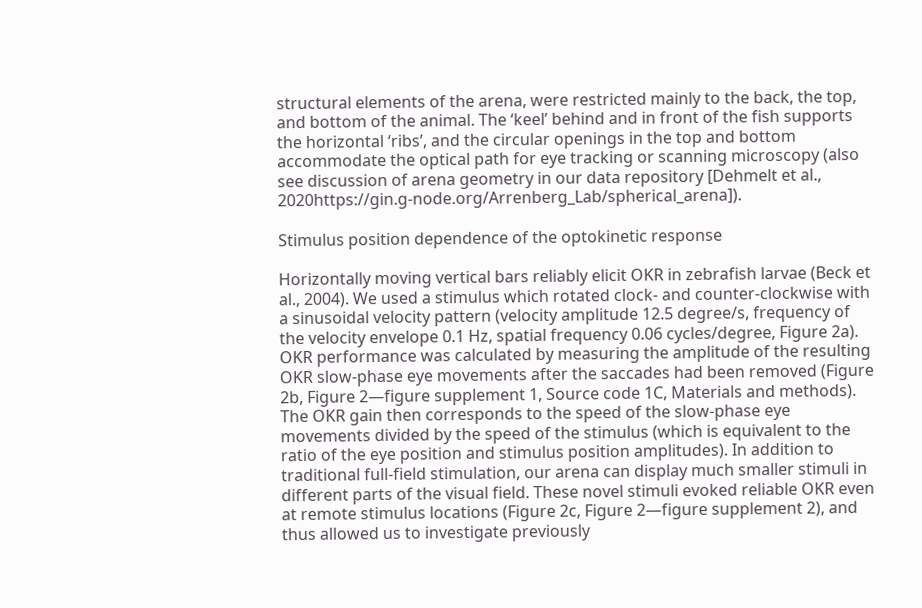structural elements of the arena, were restricted mainly to the back, the top, and bottom of the animal. The ‘keel’ behind and in front of the fish supports the horizontal ‘ribs’, and the circular openings in the top and bottom accommodate the optical path for eye tracking or scanning microscopy (also see discussion of arena geometry in our data repository [Dehmelt et al., 2020https://gin.g-node.org/Arrenberg_Lab/spherical_arena]).

Stimulus position dependence of the optokinetic response

Horizontally moving vertical bars reliably elicit OKR in zebrafish larvae (Beck et al., 2004). We used a stimulus which rotated clock- and counter-clockwise with a sinusoidal velocity pattern (velocity amplitude 12.5 degree/s, frequency of the velocity envelope 0.1 Hz, spatial frequency 0.06 cycles/degree, Figure 2a). OKR performance was calculated by measuring the amplitude of the resulting OKR slow-phase eye movements after the saccades had been removed (Figure 2b, Figure 2—figure supplement 1, Source code 1C, Materials and methods). The OKR gain then corresponds to the speed of the slow-phase eye movements divided by the speed of the stimulus (which is equivalent to the ratio of the eye position and stimulus position amplitudes). In addition to traditional full-field stimulation, our arena can display much smaller stimuli in different parts of the visual field. These novel stimuli evoked reliable OKR even at remote stimulus locations (Figure 2c, Figure 2—figure supplement 2), and thus allowed us to investigate previously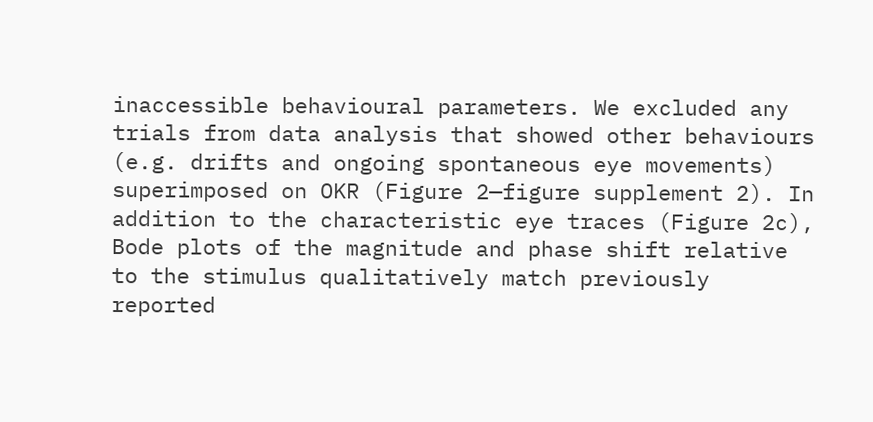inaccessible behavioural parameters. We excluded any trials from data analysis that showed other behaviours (e.g. drifts and ongoing spontaneous eye movements) superimposed on OKR (Figure 2—figure supplement 2). In addition to the characteristic eye traces (Figure 2c), Bode plots of the magnitude and phase shift relative to the stimulus qualitatively match previously reported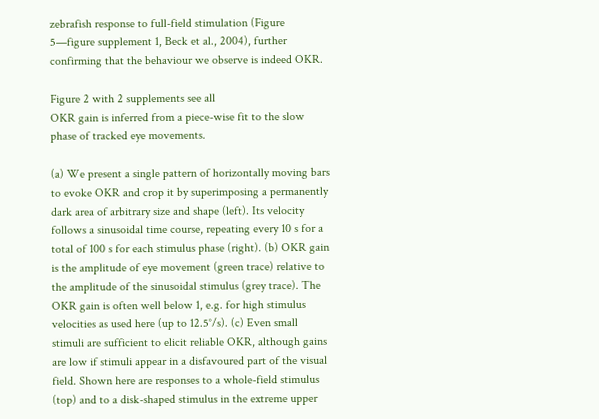zebrafish response to full-field stimulation (Figure 5—figure supplement 1, Beck et al., 2004), further confirming that the behaviour we observe is indeed OKR.

Figure 2 with 2 supplements see all
OKR gain is inferred from a piece-wise fit to the slow phase of tracked eye movements.

(a) We present a single pattern of horizontally moving bars to evoke OKR and crop it by superimposing a permanently dark area of arbitrary size and shape (left). Its velocity follows a sinusoidal time course, repeating every 10 s for a total of 100 s for each stimulus phase (right). (b) OKR gain is the amplitude of eye movement (green trace) relative to the amplitude of the sinusoidal stimulus (grey trace). The OKR gain is often well below 1, e.g. for high stimulus velocities as used here (up to 12.5°/s). (c) Even small stimuli are sufficient to elicit reliable OKR, although gains are low if stimuli appear in a disfavoured part of the visual field. Shown here are responses to a whole-field stimulus (top) and to a disk-shaped stimulus in the extreme upper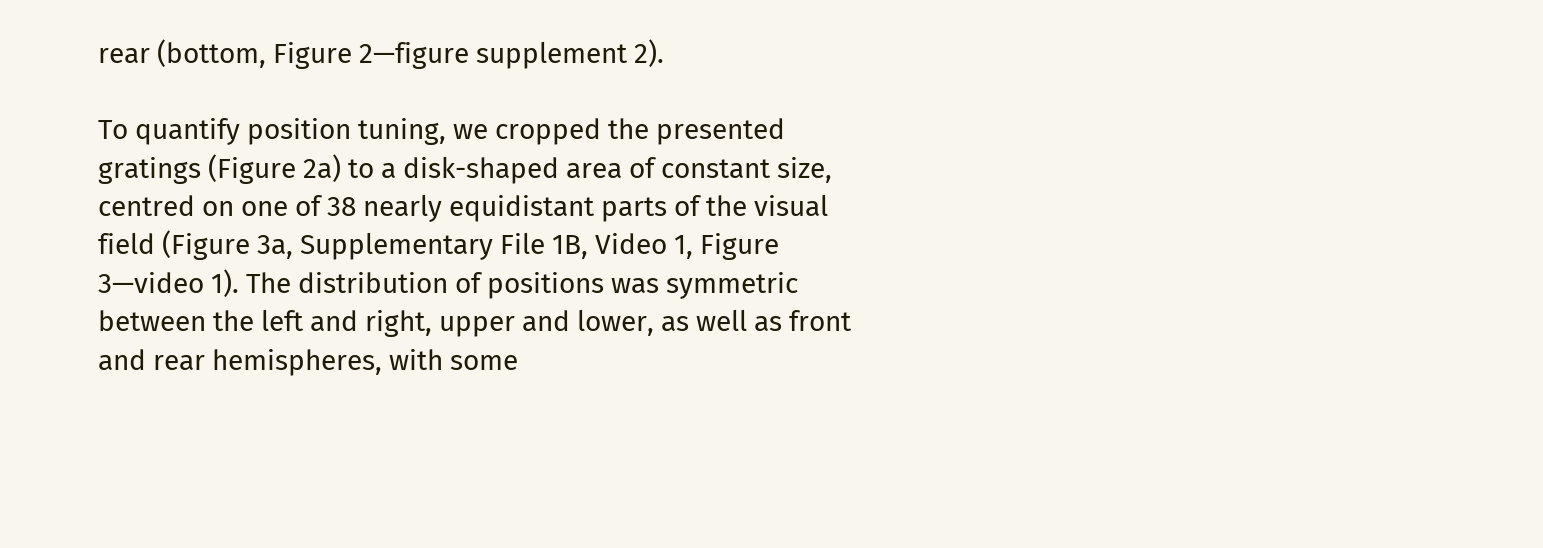rear (bottom, Figure 2—figure supplement 2).

To quantify position tuning, we cropped the presented gratings (Figure 2a) to a disk-shaped area of constant size, centred on one of 38 nearly equidistant parts of the visual field (Figure 3a, Supplementary File 1B, Video 1, Figure 3—video 1). The distribution of positions was symmetric between the left and right, upper and lower, as well as front and rear hemispheres, with some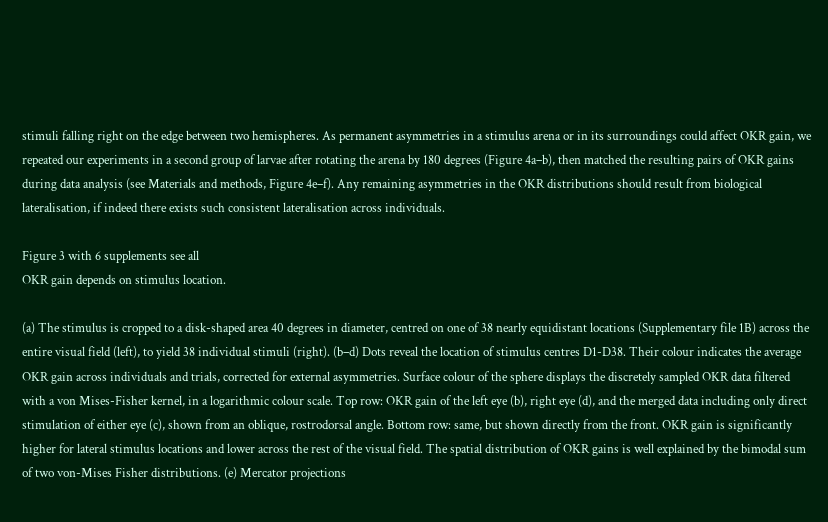stimuli falling right on the edge between two hemispheres. As permanent asymmetries in a stimulus arena or in its surroundings could affect OKR gain, we repeated our experiments in a second group of larvae after rotating the arena by 180 degrees (Figure 4a–b), then matched the resulting pairs of OKR gains during data analysis (see Materials and methods, Figure 4e–f). Any remaining asymmetries in the OKR distributions should result from biological lateralisation, if indeed there exists such consistent lateralisation across individuals.

Figure 3 with 6 supplements see all
OKR gain depends on stimulus location.

(a) The stimulus is cropped to a disk-shaped area 40 degrees in diameter, centred on one of 38 nearly equidistant locations (Supplementary file 1B) across the entire visual field (left), to yield 38 individual stimuli (right). (b–d) Dots reveal the location of stimulus centres D1-D38. Their colour indicates the average OKR gain across individuals and trials, corrected for external asymmetries. Surface colour of the sphere displays the discretely sampled OKR data filtered with a von Mises-Fisher kernel, in a logarithmic colour scale. Top row: OKR gain of the left eye (b), right eye (d), and the merged data including only direct stimulation of either eye (c), shown from an oblique, rostrodorsal angle. Bottom row: same, but shown directly from the front. OKR gain is significantly higher for lateral stimulus locations and lower across the rest of the visual field. The spatial distribution of OKR gains is well explained by the bimodal sum of two von-Mises Fisher distributions. (e) Mercator projections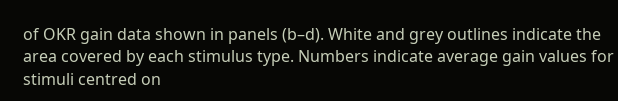of OKR gain data shown in panels (b–d). White and grey outlines indicate the area covered by each stimulus type. Numbers indicate average gain values for stimuli centred on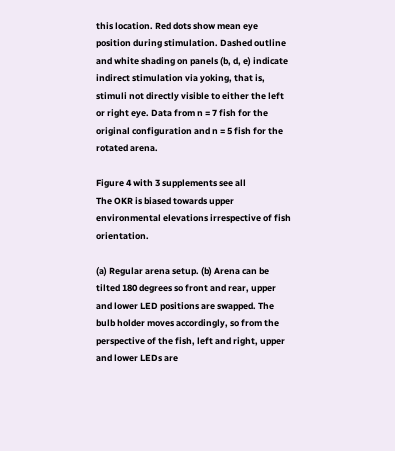this location. Red dots show mean eye position during stimulation. Dashed outline and white shading on panels (b, d, e) indicate indirect stimulation via yoking, that is, stimuli not directly visible to either the left or right eye. Data from n = 7 fish for the original configuration and n = 5 fish for the rotated arena.

Figure 4 with 3 supplements see all
The OKR is biased towards upper environmental elevations irrespective of fish orientation.

(a) Regular arena setup. (b) Arena can be tilted 180 degrees so front and rear, upper and lower LED positions are swapped. The bulb holder moves accordingly, so from the perspective of the fish, left and right, upper and lower LEDs are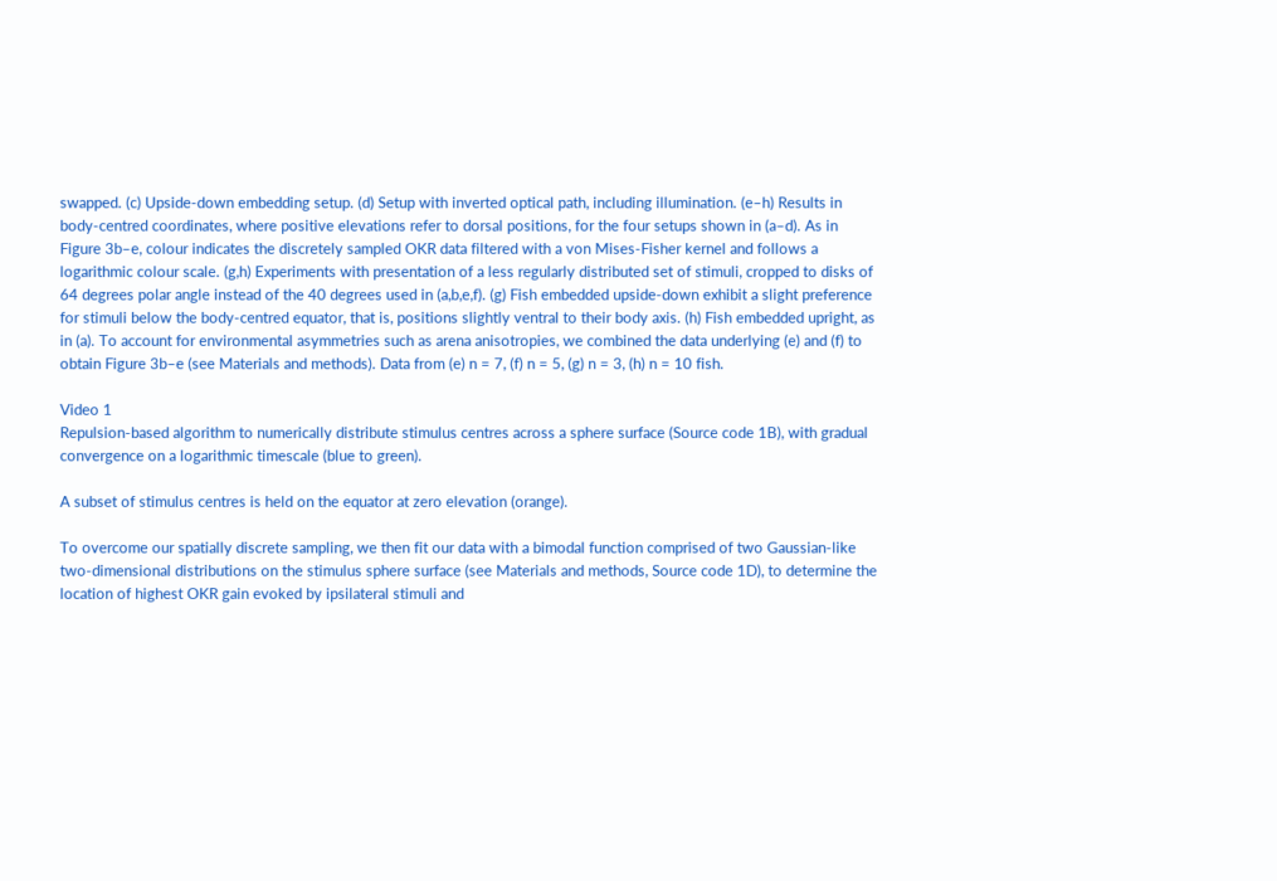swapped. (c) Upside-down embedding setup. (d) Setup with inverted optical path, including illumination. (e–h) Results in body-centred coordinates, where positive elevations refer to dorsal positions, for the four setups shown in (a–d). As in Figure 3b–e, colour indicates the discretely sampled OKR data filtered with a von Mises-Fisher kernel and follows a logarithmic colour scale. (g,h) Experiments with presentation of a less regularly distributed set of stimuli, cropped to disks of 64 degrees polar angle instead of the 40 degrees used in (a,b,e,f). (g) Fish embedded upside-down exhibit a slight preference for stimuli below the body-centred equator, that is, positions slightly ventral to their body axis. (h) Fish embedded upright, as in (a). To account for environmental asymmetries such as arena anisotropies, we combined the data underlying (e) and (f) to obtain Figure 3b–e (see Materials and methods). Data from (e) n = 7, (f) n = 5, (g) n = 3, (h) n = 10 fish.

Video 1
Repulsion-based algorithm to numerically distribute stimulus centres across a sphere surface (Source code 1B), with gradual convergence on a logarithmic timescale (blue to green).

A subset of stimulus centres is held on the equator at zero elevation (orange).

To overcome our spatially discrete sampling, we then fit our data with a bimodal function comprised of two Gaussian-like two-dimensional distributions on the stimulus sphere surface (see Materials and methods, Source code 1D), to determine the location of highest OKR gain evoked by ipsilateral stimuli and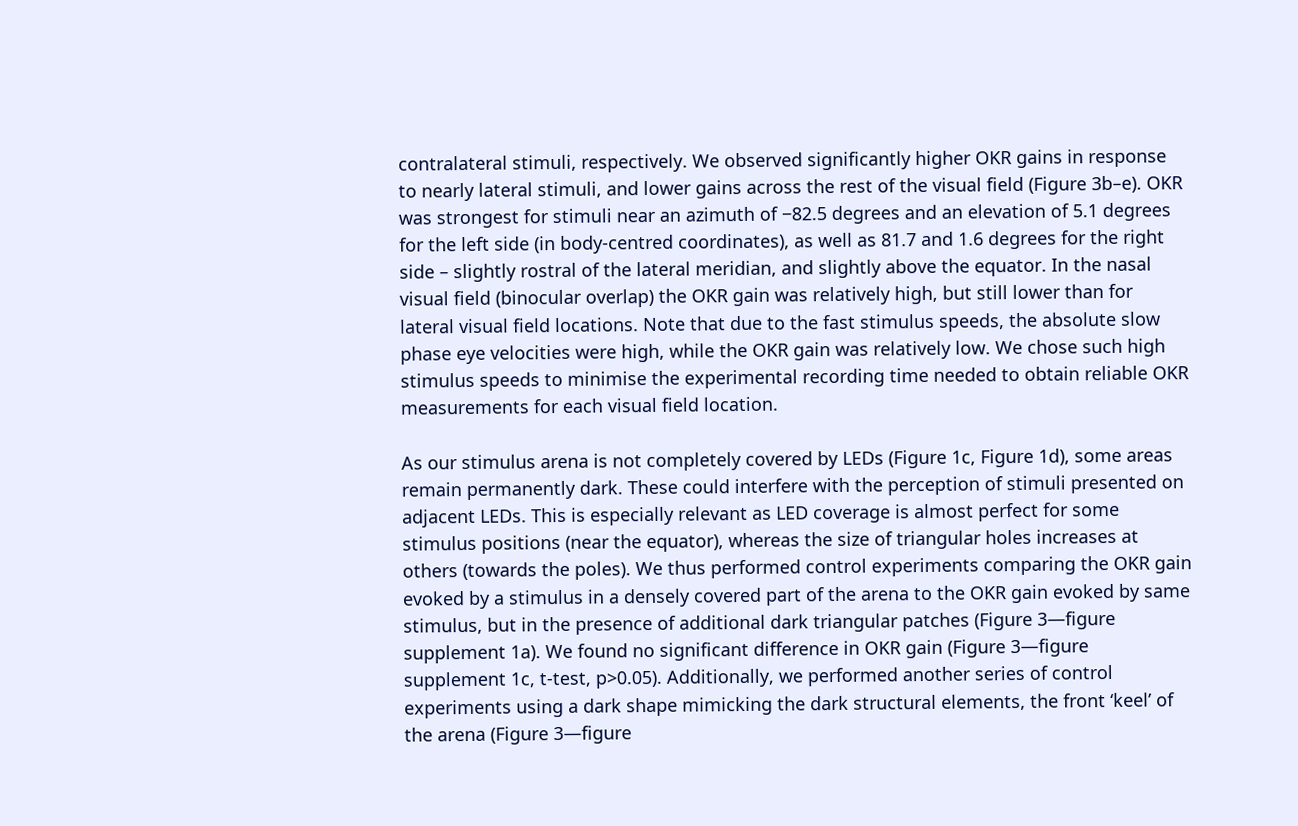contralateral stimuli, respectively. We observed significantly higher OKR gains in response to nearly lateral stimuli, and lower gains across the rest of the visual field (Figure 3b–e). OKR was strongest for stimuli near an azimuth of −82.5 degrees and an elevation of 5.1 degrees for the left side (in body-centred coordinates), as well as 81.7 and 1.6 degrees for the right side – slightly rostral of the lateral meridian, and slightly above the equator. In the nasal visual field (binocular overlap) the OKR gain was relatively high, but still lower than for lateral visual field locations. Note that due to the fast stimulus speeds, the absolute slow phase eye velocities were high, while the OKR gain was relatively low. We chose such high stimulus speeds to minimise the experimental recording time needed to obtain reliable OKR measurements for each visual field location.

As our stimulus arena is not completely covered by LEDs (Figure 1c, Figure 1d), some areas remain permanently dark. These could interfere with the perception of stimuli presented on adjacent LEDs. This is especially relevant as LED coverage is almost perfect for some stimulus positions (near the equator), whereas the size of triangular holes increases at others (towards the poles). We thus performed control experiments comparing the OKR gain evoked by a stimulus in a densely covered part of the arena to the OKR gain evoked by same stimulus, but in the presence of additional dark triangular patches (Figure 3—figure supplement 1a). We found no significant difference in OKR gain (Figure 3—figure supplement 1c, t-test, p>0.05). Additionally, we performed another series of control experiments using a dark shape mimicking the dark structural elements, the front ‘keel’ of the arena (Figure 3—figure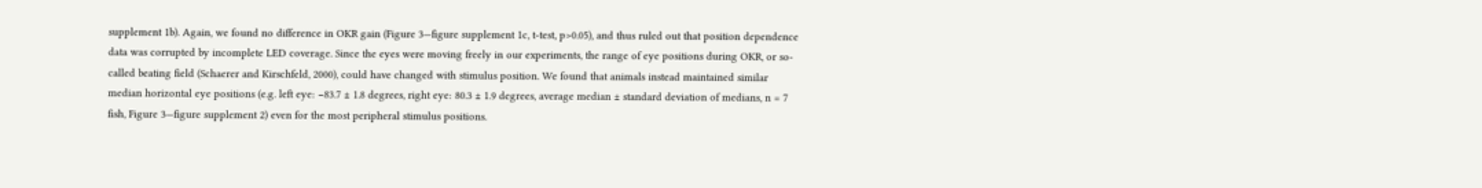supplement 1b). Again, we found no difference in OKR gain (Figure 3—figure supplement 1c, t-test, p>0.05), and thus ruled out that position dependence data was corrupted by incomplete LED coverage. Since the eyes were moving freely in our experiments, the range of eye positions during OKR, or so-called beating field (Schaerer and Kirschfeld, 2000), could have changed with stimulus position. We found that animals instead maintained similar median horizontal eye positions (e.g. left eye: −83.7 ± 1.8 degrees, right eye: 80.3 ± 1.9 degrees, average median ± standard deviation of medians, n = 7 fish, Figure 3—figure supplement 2) even for the most peripheral stimulus positions.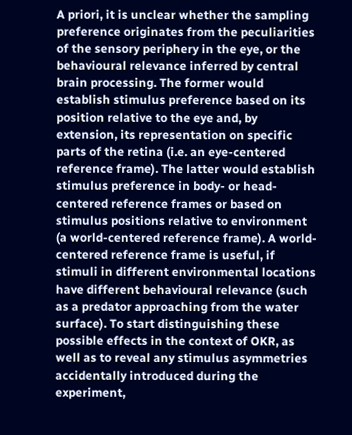A priori, it is unclear whether the sampling preference originates from the peculiarities of the sensory periphery in the eye, or the behavioural relevance inferred by central brain processing. The former would establish stimulus preference based on its position relative to the eye and, by extension, its representation on specific parts of the retina (i.e. an eye-centered reference frame). The latter would establish stimulus preference in body- or head-centered reference frames or based on stimulus positions relative to environment (a world-centered reference frame). A world-centered reference frame is useful, if stimuli in different environmental locations have different behavioural relevance (such as a predator approaching from the water surface). To start distinguishing these possible effects in the context of OKR, as well as to reveal any stimulus asymmetries accidentally introduced during the experiment,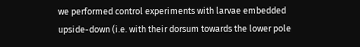we performed control experiments with larvae embedded upside-down (i.e. with their dorsum towards the lower pole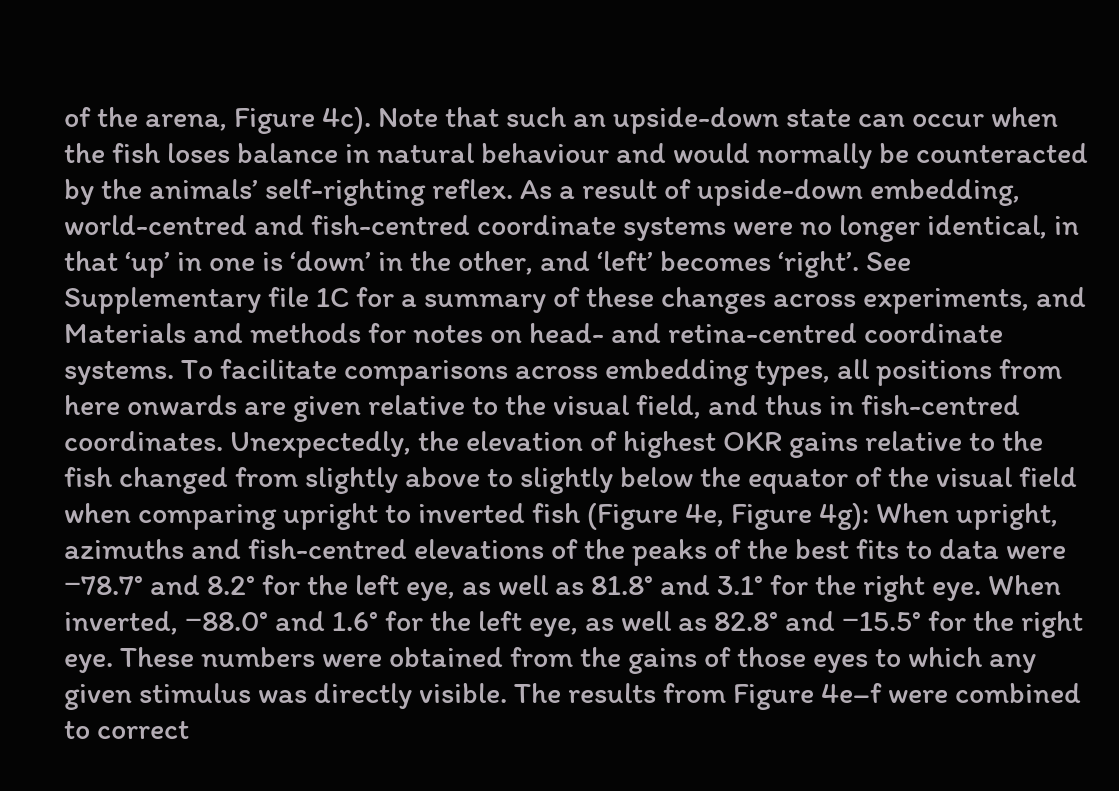of the arena, Figure 4c). Note that such an upside-down state can occur when the fish loses balance in natural behaviour and would normally be counteracted by the animals’ self-righting reflex. As a result of upside-down embedding, world-centred and fish-centred coordinate systems were no longer identical, in that ‘up’ in one is ‘down’ in the other, and ‘left’ becomes ‘right’. See Supplementary file 1C for a summary of these changes across experiments, and Materials and methods for notes on head- and retina-centred coordinate systems. To facilitate comparisons across embedding types, all positions from here onwards are given relative to the visual field, and thus in fish-centred coordinates. Unexpectedly, the elevation of highest OKR gains relative to the fish changed from slightly above to slightly below the equator of the visual field when comparing upright to inverted fish (Figure 4e, Figure 4g): When upright, azimuths and fish-centred elevations of the peaks of the best fits to data were −78.7° and 8.2° for the left eye, as well as 81.8° and 3.1° for the right eye. When inverted, −88.0° and 1.6° for the left eye, as well as 82.8° and −15.5° for the right eye. These numbers were obtained from the gains of those eyes to which any given stimulus was directly visible. The results from Figure 4e–f were combined to correct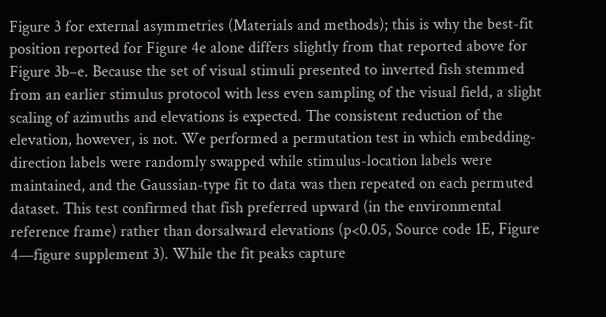Figure 3 for external asymmetries (Materials and methods); this is why the best-fit position reported for Figure 4e alone differs slightly from that reported above for Figure 3b–e. Because the set of visual stimuli presented to inverted fish stemmed from an earlier stimulus protocol with less even sampling of the visual field, a slight scaling of azimuths and elevations is expected. The consistent reduction of the elevation, however, is not. We performed a permutation test in which embedding-direction labels were randomly swapped while stimulus-location labels were maintained, and the Gaussian-type fit to data was then repeated on each permuted dataset. This test confirmed that fish preferred upward (in the environmental reference frame) rather than dorsalward elevations (p<0.05, Source code 1E, Figure 4—figure supplement 3). While the fit peaks capture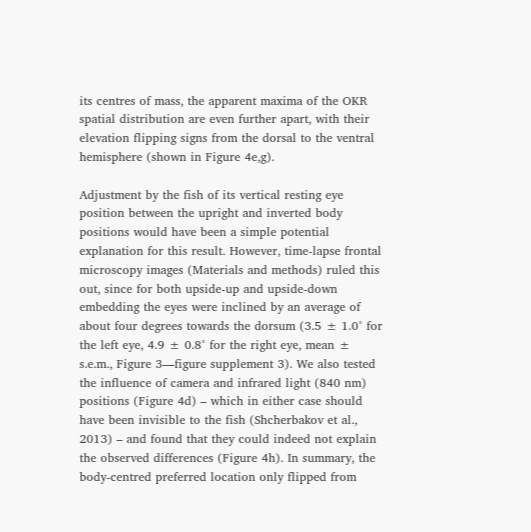its centres of mass, the apparent maxima of the OKR spatial distribution are even further apart, with their elevation flipping signs from the dorsal to the ventral hemisphere (shown in Figure 4e,g).

Adjustment by the fish of its vertical resting eye position between the upright and inverted body positions would have been a simple potential explanation for this result. However, time-lapse frontal microscopy images (Materials and methods) ruled this out, since for both upside-up and upside-down embedding the eyes were inclined by an average of about four degrees towards the dorsum (3.5 ± 1.0° for the left eye, 4.9 ± 0.8° for the right eye, mean ± s.e.m., Figure 3—figure supplement 3). We also tested the influence of camera and infrared light (840 nm) positions (Figure 4d) – which in either case should have been invisible to the fish (Shcherbakov et al., 2013) – and found that they could indeed not explain the observed differences (Figure 4h). In summary, the body-centred preferred location only flipped from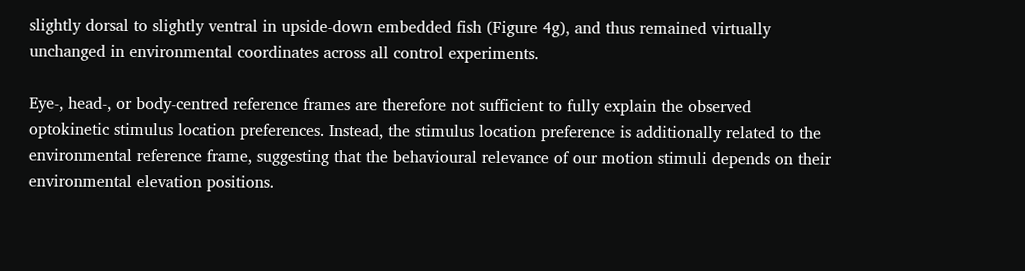slightly dorsal to slightly ventral in upside-down embedded fish (Figure 4g), and thus remained virtually unchanged in environmental coordinates across all control experiments.

Eye-, head-, or body-centred reference frames are therefore not sufficient to fully explain the observed optokinetic stimulus location preferences. Instead, the stimulus location preference is additionally related to the environmental reference frame, suggesting that the behavioural relevance of our motion stimuli depends on their environmental elevation positions.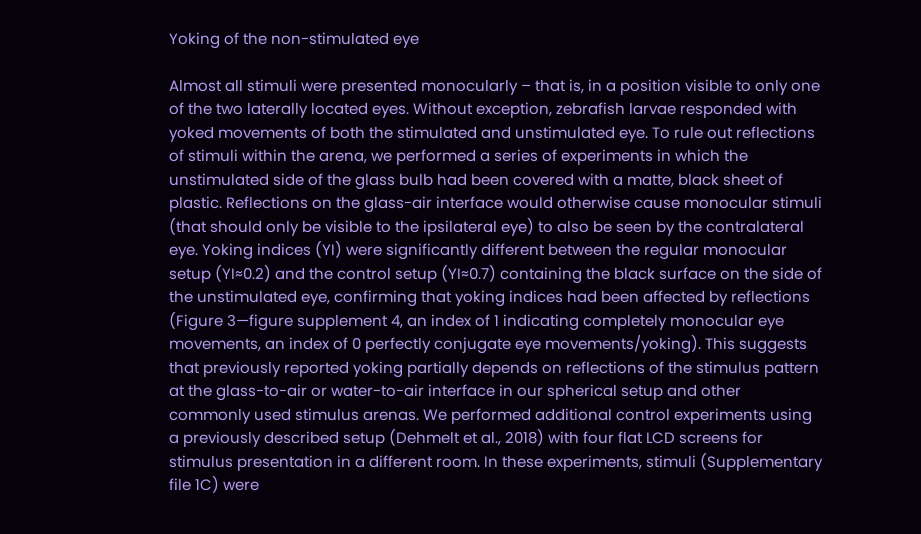Yoking of the non-stimulated eye

Almost all stimuli were presented monocularly – that is, in a position visible to only one of the two laterally located eyes. Without exception, zebrafish larvae responded with yoked movements of both the stimulated and unstimulated eye. To rule out reflections of stimuli within the arena, we performed a series of experiments in which the unstimulated side of the glass bulb had been covered with a matte, black sheet of plastic. Reflections on the glass-air interface would otherwise cause monocular stimuli (that should only be visible to the ipsilateral eye) to also be seen by the contralateral eye. Yoking indices (YI) were significantly different between the regular monocular setup (YI≈0.2) and the control setup (YI≈0.7) containing the black surface on the side of the unstimulated eye, confirming that yoking indices had been affected by reflections (Figure 3—figure supplement 4, an index of 1 indicating completely monocular eye movements, an index of 0 perfectly conjugate eye movements/yoking). This suggests that previously reported yoking partially depends on reflections of the stimulus pattern at the glass-to-air or water-to-air interface in our spherical setup and other commonly used stimulus arenas. We performed additional control experiments using a previously described setup (Dehmelt et al., 2018) with four flat LCD screens for stimulus presentation in a different room. In these experiments, stimuli (Supplementary file 1C) were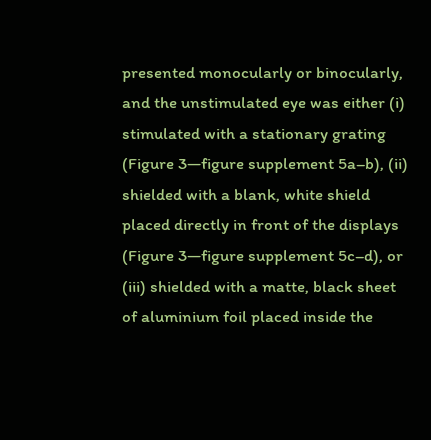presented monocularly or binocularly, and the unstimulated eye was either (i) stimulated with a stationary grating (Figure 3—figure supplement 5a–b), (ii) shielded with a blank, white shield placed directly in front of the displays (Figure 3—figure supplement 5c–d), or (iii) shielded with a matte, black sheet of aluminium foil placed inside the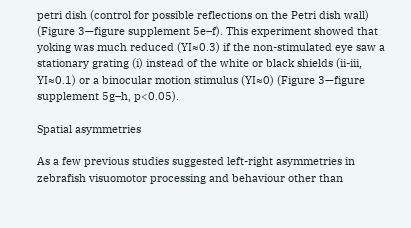petri dish (control for possible reflections on the Petri dish wall) (Figure 3—figure supplement 5e–f). This experiment showed that yoking was much reduced (YI≈0.3) if the non-stimulated eye saw a stationary grating (i) instead of the white or black shields (ii-iii, YI≈0.1) or a binocular motion stimulus (YI≈0) (Figure 3—figure supplement 5g–h, p<0.05).

Spatial asymmetries

As a few previous studies suggested left-right asymmetries in zebrafish visuomotor processing and behaviour other than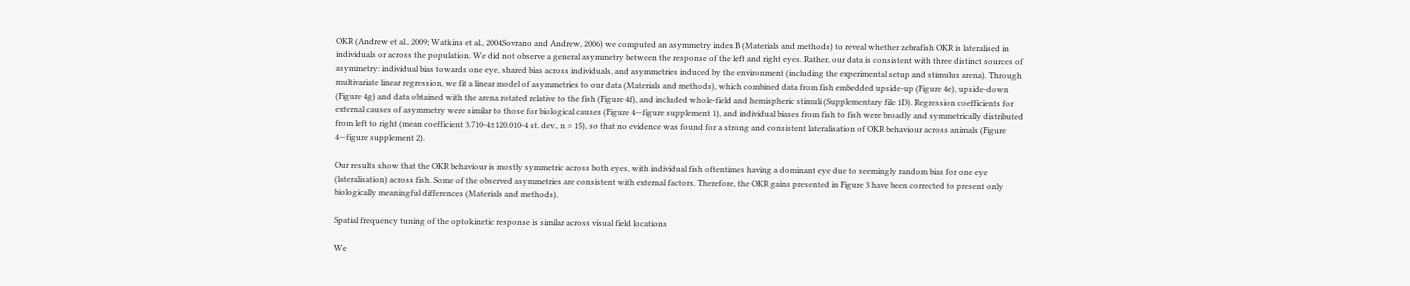OKR (Andrew et al., 2009; Watkins et al., 2004Sovrano and Andrew, 2006) we computed an asymmetry index B (Materials and methods) to reveal whether zebrafish OKR is lateralised in individuals or across the population. We did not observe a general asymmetry between the response of the left and right eyes. Rather, our data is consistent with three distinct sources of asymmetry: individual bias towards one eye, shared bias across individuals, and asymmetries induced by the environment (including the experimental setup and stimulus arena). Through multivariate linear regression, we fit a linear model of asymmetries to our data (Materials and methods), which combined data from fish embedded upside-up (Figure 4e), upside-down (Figure 4g) and data obtained with the arena rotated relative to the fish (Figure 4f), and included whole-field and hemispheric stimuli (Supplementary file 1D). Regression coefficients for external causes of asymmetry were similar to those for biological causes (Figure 4—figure supplement 1), and individual biases from fish to fish were broadly and symmetrically distributed from left to right (mean coefficient 3.710-4±120.010-4 st. dev., n = 15), so that no evidence was found for a strong and consistent lateralisation of OKR behaviour across animals (Figure 4—figure supplement 2).

Our results show that the OKR behaviour is mostly symmetric across both eyes, with individual fish oftentimes having a dominant eye due to seemingly random bias for one eye (lateralisation) across fish. Some of the observed asymmetries are consistent with external factors. Therefore, the OKR gains presented in Figure 3 have been corrected to present only biologically meaningful differences (Materials and methods).

Spatial frequency tuning of the optokinetic response is similar across visual field locations

We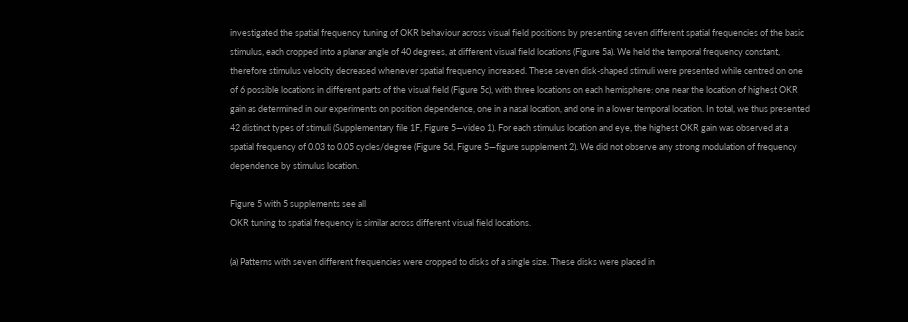investigated the spatial frequency tuning of OKR behaviour across visual field positions by presenting seven different spatial frequencies of the basic stimulus, each cropped into a planar angle of 40 degrees, at different visual field locations (Figure 5a). We held the temporal frequency constant, therefore stimulus velocity decreased whenever spatial frequency increased. These seven disk-shaped stimuli were presented while centred on one of 6 possible locations in different parts of the visual field (Figure 5c), with three locations on each hemisphere: one near the location of highest OKR gain as determined in our experiments on position dependence, one in a nasal location, and one in a lower temporal location. In total, we thus presented 42 distinct types of stimuli (Supplementary file 1F, Figure 5—video 1). For each stimulus location and eye, the highest OKR gain was observed at a spatial frequency of 0.03 to 0.05 cycles/degree (Figure 5d, Figure 5—figure supplement 2). We did not observe any strong modulation of frequency dependence by stimulus location.

Figure 5 with 5 supplements see all
OKR tuning to spatial frequency is similar across different visual field locations.

(a) Patterns with seven different frequencies were cropped to disks of a single size. These disks were placed in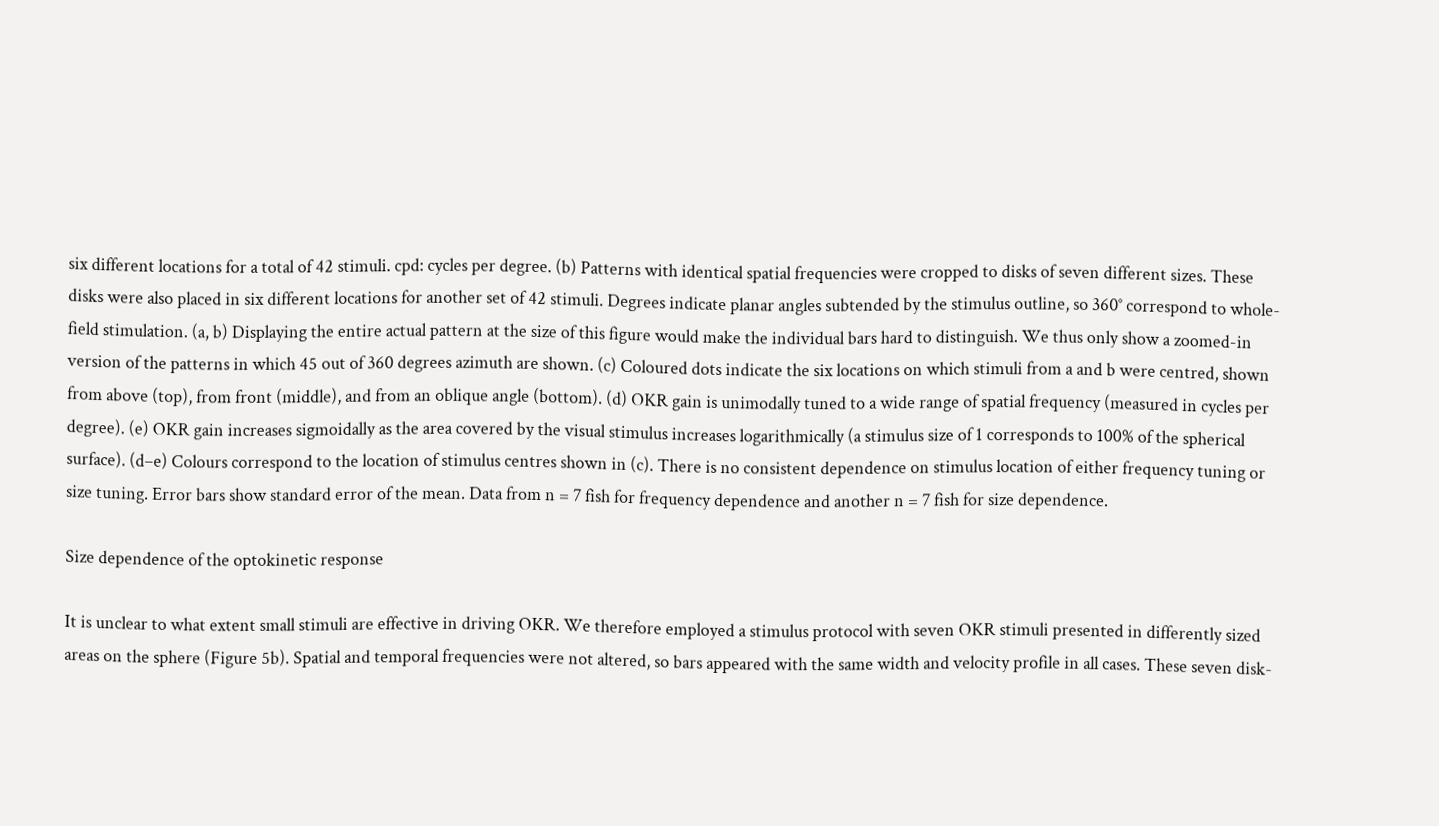six different locations for a total of 42 stimuli. cpd: cycles per degree. (b) Patterns with identical spatial frequencies were cropped to disks of seven different sizes. These disks were also placed in six different locations for another set of 42 stimuli. Degrees indicate planar angles subtended by the stimulus outline, so 360° correspond to whole-field stimulation. (a, b) Displaying the entire actual pattern at the size of this figure would make the individual bars hard to distinguish. We thus only show a zoomed-in version of the patterns in which 45 out of 360 degrees azimuth are shown. (c) Coloured dots indicate the six locations on which stimuli from a and b were centred, shown from above (top), from front (middle), and from an oblique angle (bottom). (d) OKR gain is unimodally tuned to a wide range of spatial frequency (measured in cycles per degree). (e) OKR gain increases sigmoidally as the area covered by the visual stimulus increases logarithmically (a stimulus size of 1 corresponds to 100% of the spherical surface). (d–e) Colours correspond to the location of stimulus centres shown in (c). There is no consistent dependence on stimulus location of either frequency tuning or size tuning. Error bars show standard error of the mean. Data from n = 7 fish for frequency dependence and another n = 7 fish for size dependence.

Size dependence of the optokinetic response

It is unclear to what extent small stimuli are effective in driving OKR. We therefore employed a stimulus protocol with seven OKR stimuli presented in differently sized areas on the sphere (Figure 5b). Spatial and temporal frequencies were not altered, so bars appeared with the same width and velocity profile in all cases. These seven disk-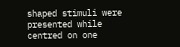shaped stimuli were presented while centred on one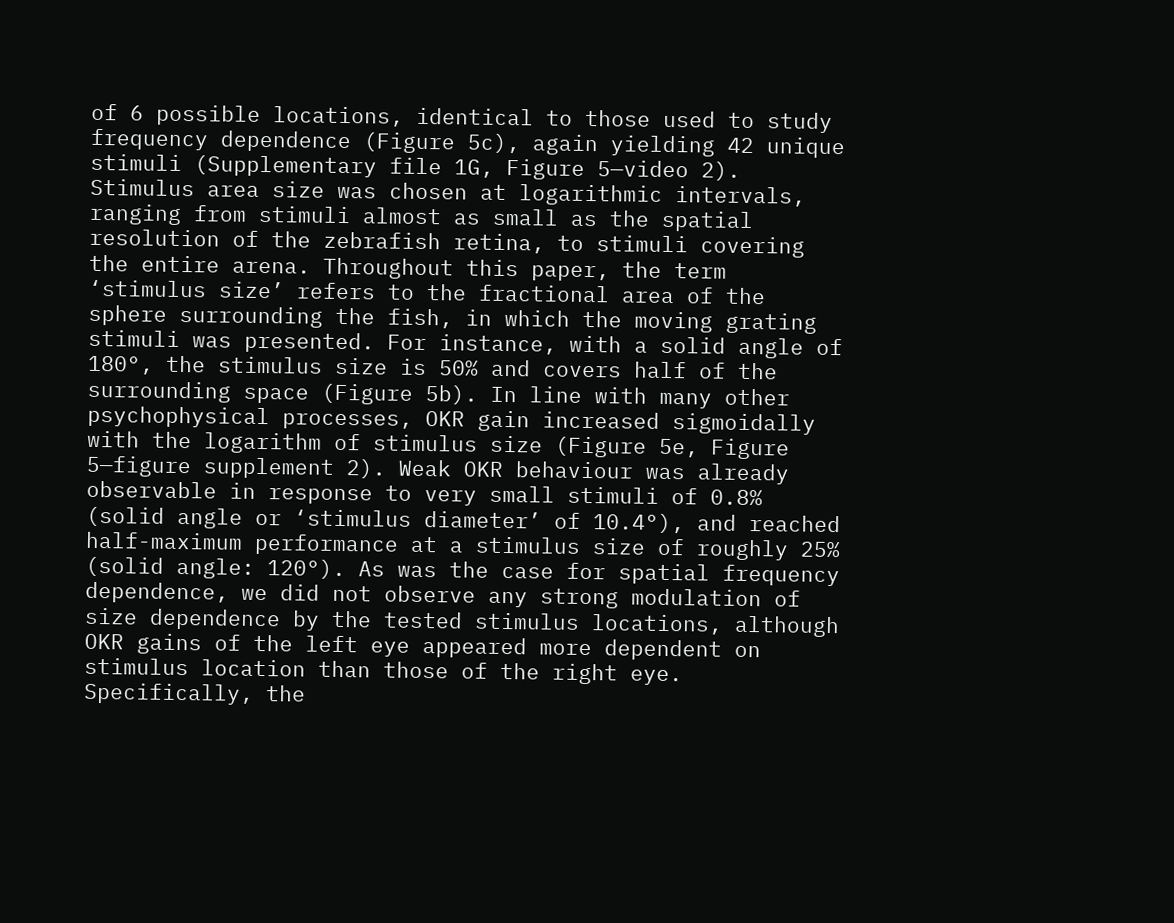of 6 possible locations, identical to those used to study frequency dependence (Figure 5c), again yielding 42 unique stimuli (Supplementary file 1G, Figure 5—video 2). Stimulus area size was chosen at logarithmic intervals, ranging from stimuli almost as small as the spatial resolution of the zebrafish retina, to stimuli covering the entire arena. Throughout this paper, the term ‘stimulus size’ refers to the fractional area of the sphere surrounding the fish, in which the moving grating stimuli was presented. For instance, with a solid angle of 180°, the stimulus size is 50% and covers half of the surrounding space (Figure 5b). In line with many other psychophysical processes, OKR gain increased sigmoidally with the logarithm of stimulus size (Figure 5e, Figure 5—figure supplement 2). Weak OKR behaviour was already observable in response to very small stimuli of 0.8% (solid angle or ‘stimulus diameter’ of 10.4°), and reached half-maximum performance at a stimulus size of roughly 25% (solid angle: 120°). As was the case for spatial frequency dependence, we did not observe any strong modulation of size dependence by the tested stimulus locations, although OKR gains of the left eye appeared more dependent on stimulus location than those of the right eye. Specifically, the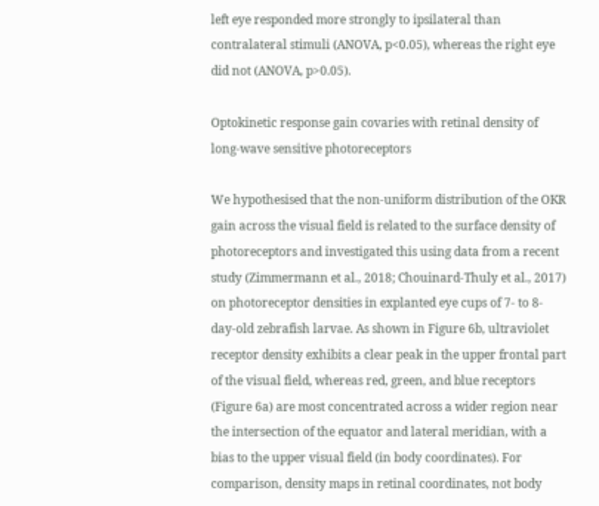left eye responded more strongly to ipsilateral than contralateral stimuli (ANOVA, p<0.05), whereas the right eye did not (ANOVA, p>0.05).

Optokinetic response gain covaries with retinal density of long-wave sensitive photoreceptors

We hypothesised that the non-uniform distribution of the OKR gain across the visual field is related to the surface density of photoreceptors and investigated this using data from a recent study (Zimmermann et al., 2018; Chouinard-Thuly et al., 2017) on photoreceptor densities in explanted eye cups of 7- to 8-day-old zebrafish larvae. As shown in Figure 6b, ultraviolet receptor density exhibits a clear peak in the upper frontal part of the visual field, whereas red, green, and blue receptors (Figure 6a) are most concentrated across a wider region near the intersection of the equator and lateral meridian, with a bias to the upper visual field (in body coordinates). For comparison, density maps in retinal coordinates, not body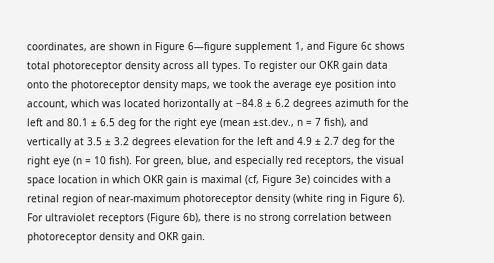coordinates, are shown in Figure 6—figure supplement 1, and Figure 6c shows total photoreceptor density across all types. To register our OKR gain data onto the photoreceptor density maps, we took the average eye position into account, which was located horizontally at −84.8 ± 6.2 degrees azimuth for the left and 80.1 ± 6.5 deg for the right eye (mean ±st.dev., n = 7 fish), and vertically at 3.5 ± 3.2 degrees elevation for the left and 4.9 ± 2.7 deg for the right eye (n = 10 fish). For green, blue, and especially red receptors, the visual space location in which OKR gain is maximal (cf, Figure 3e) coincides with a retinal region of near-maximum photoreceptor density (white ring in Figure 6). For ultraviolet receptors (Figure 6b), there is no strong correlation between photoreceptor density and OKR gain.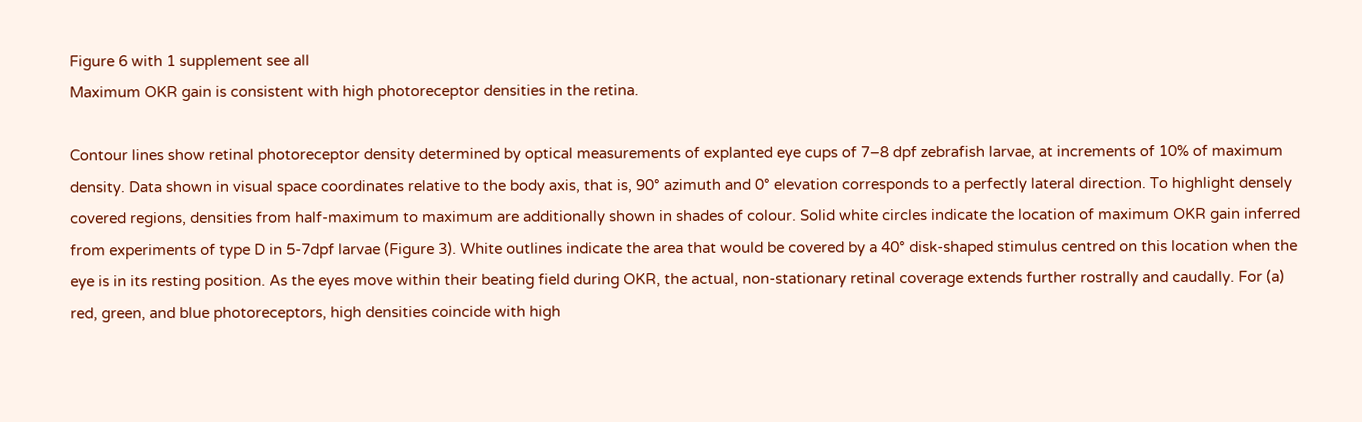Figure 6 with 1 supplement see all
Maximum OKR gain is consistent with high photoreceptor densities in the retina.

Contour lines show retinal photoreceptor density determined by optical measurements of explanted eye cups of 7–8 dpf zebrafish larvae, at increments of 10% of maximum density. Data shown in visual space coordinates relative to the body axis, that is, 90° azimuth and 0° elevation corresponds to a perfectly lateral direction. To highlight densely covered regions, densities from half-maximum to maximum are additionally shown in shades of colour. Solid white circles indicate the location of maximum OKR gain inferred from experiments of type D in 5-7dpf larvae (Figure 3). White outlines indicate the area that would be covered by a 40° disk-shaped stimulus centred on this location when the eye is in its resting position. As the eyes move within their beating field during OKR, the actual, non-stationary retinal coverage extends further rostrally and caudally. For (a) red, green, and blue photoreceptors, high densities coincide with high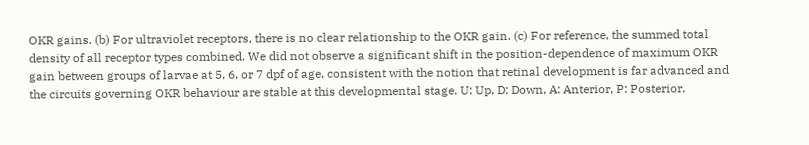OKR gains. (b) For ultraviolet receptors, there is no clear relationship to the OKR gain. (c) For reference, the summed total density of all receptor types combined. We did not observe a significant shift in the position-dependence of maximum OKR gain between groups of larvae at 5, 6, or 7 dpf of age, consistent with the notion that retinal development is far advanced and the circuits governing OKR behaviour are stable at this developmental stage. U: Up, D: Down, A: Anterior, P: Posterior.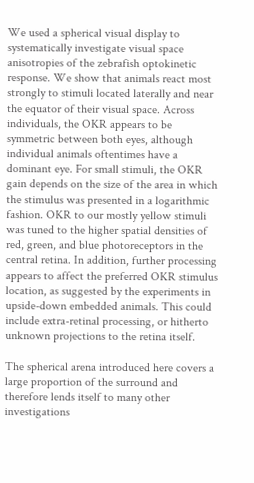We used a spherical visual display to systematically investigate visual space anisotropies of the zebrafish optokinetic response. We show that animals react most strongly to stimuli located laterally and near the equator of their visual space. Across individuals, the OKR appears to be symmetric between both eyes, although individual animals oftentimes have a dominant eye. For small stimuli, the OKR gain depends on the size of the area in which the stimulus was presented in a logarithmic fashion. OKR to our mostly yellow stimuli was tuned to the higher spatial densities of red, green, and blue photoreceptors in the central retina. In addition, further processing appears to affect the preferred OKR stimulus location, as suggested by the experiments in upside-down embedded animals. This could include extra-retinal processing, or hitherto unknown projections to the retina itself.

The spherical arena introduced here covers a large proportion of the surround and therefore lends itself to many other investigations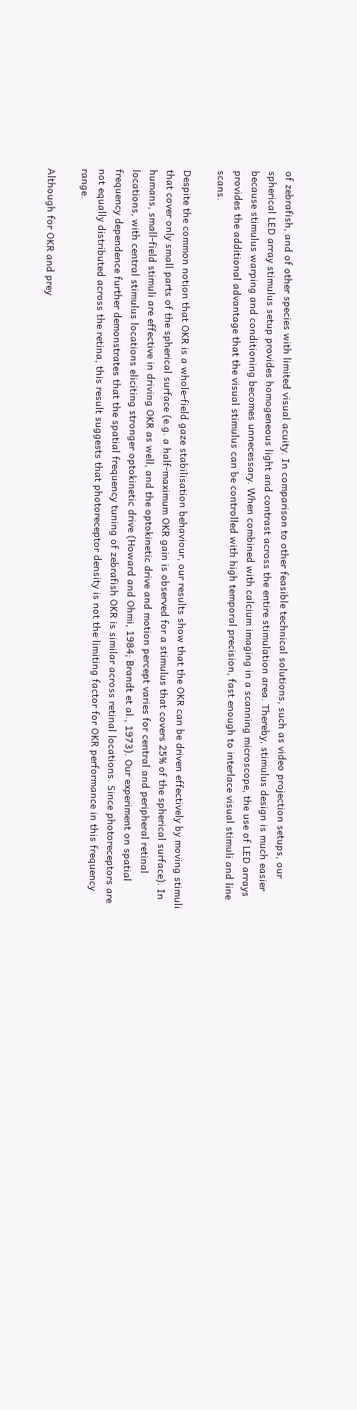of zebrafish, and of other species with limited visual acuity. In comparison to other feasible technical solutions, such as video projection setups, our spherical LED array stimulus setup provides homogeneous light and contrast across the entire stimulation area. Thereby, stimulus design is much easier because stimulus warping and conditioning becomes unnecessary. When combined with calcium imaging in a scanning microscope, the use of LED arrays provides the additional advantage that the visual stimulus can be controlled with high temporal precision, fast enough to interlace visual stimuli and line scans.

Despite the common notion that OKR is a whole-field gaze stabilisation behaviour, our results show that the OKR can be driven effectively by moving stimuli that cover only small parts of the spherical surface (e.g. a half-maximum OKR gain is observed for a stimulus that covers 25% of the spherical surface). In humans, small-field stimuli are effective in driving OKR as well, and the optokinetic drive and motion percept varies for central and peripheral retinal locations, with central stimulus locations eliciting stronger optokinetic drive (Howard and Ohmi, 1984; Brandt et al., 1973). Our experiment on spatial frequency dependence further demonstrates that the spatial frequency tuning of zebrafish OKR is similar across retinal locations. Since photoreceptors are not equally distributed across the retina, this result suggests that photoreceptor density is not the limiting factor for OKR performance in this frequency range.

Although for OKR and prey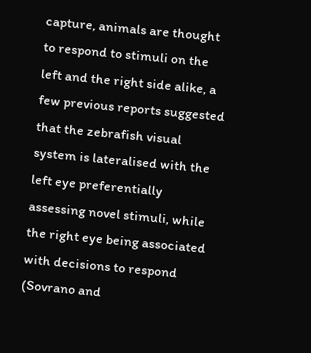capture, animals are thought to respond to stimuli on the left and the right side alike, a few previous reports suggested that the zebrafish visual system is lateralised with the left eye preferentially assessing novel stimuli, while the right eye being associated with decisions to respond (Sovrano and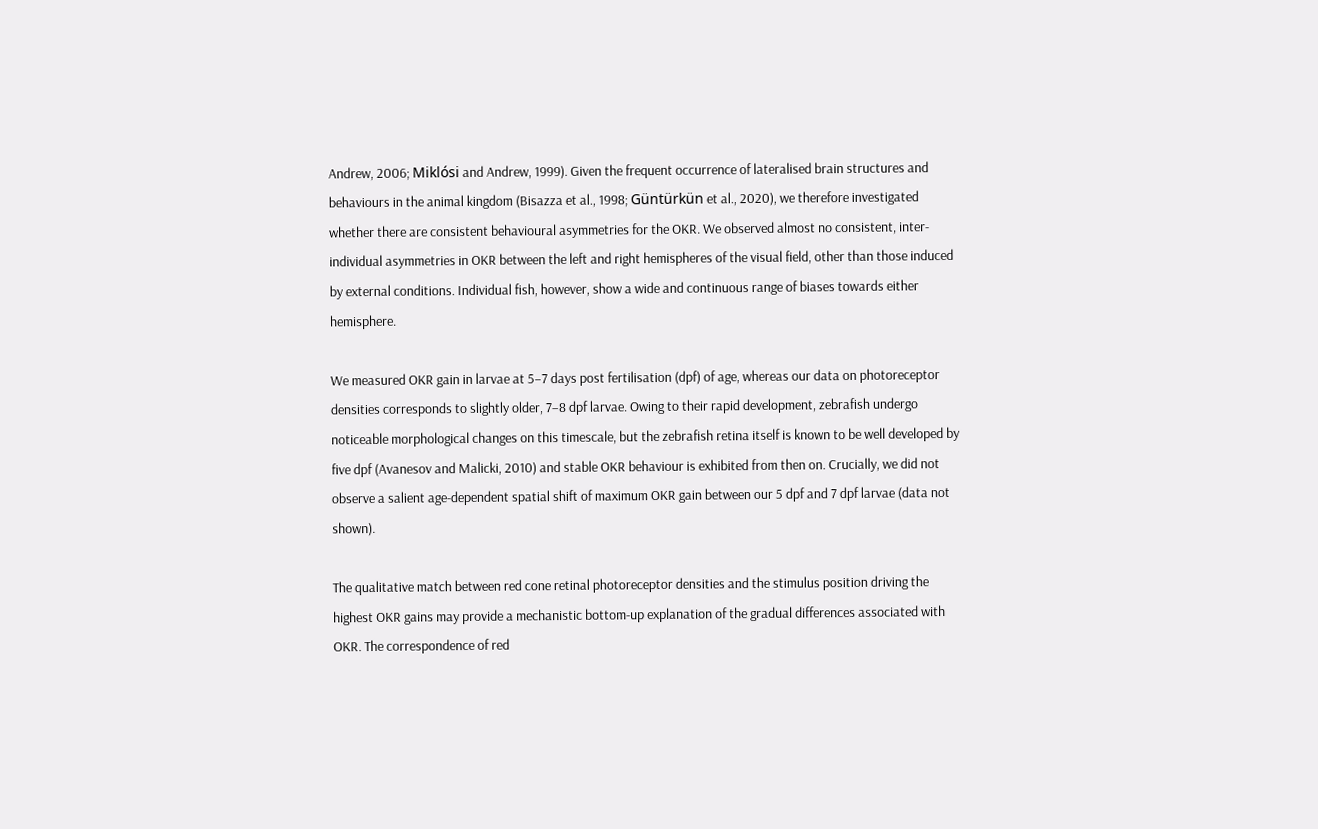Andrew, 2006; Miklósi and Andrew, 1999). Given the frequent occurrence of lateralised brain structures and behaviours in the animal kingdom (Bisazza et al., 1998; Güntürkün et al., 2020), we therefore investigated whether there are consistent behavioural asymmetries for the OKR. We observed almost no consistent, inter-individual asymmetries in OKR between the left and right hemispheres of the visual field, other than those induced by external conditions. Individual fish, however, show a wide and continuous range of biases towards either hemisphere.

We measured OKR gain in larvae at 5–7 days post fertilisation (dpf) of age, whereas our data on photoreceptor densities corresponds to slightly older, 7–8 dpf larvae. Owing to their rapid development, zebrafish undergo noticeable morphological changes on this timescale, but the zebrafish retina itself is known to be well developed by five dpf (Avanesov and Malicki, 2010) and stable OKR behaviour is exhibited from then on. Crucially, we did not observe a salient age-dependent spatial shift of maximum OKR gain between our 5 dpf and 7 dpf larvae (data not shown).

The qualitative match between red cone retinal photoreceptor densities and the stimulus position driving the highest OKR gains may provide a mechanistic bottom-up explanation of the gradual differences associated with OKR. The correspondence of red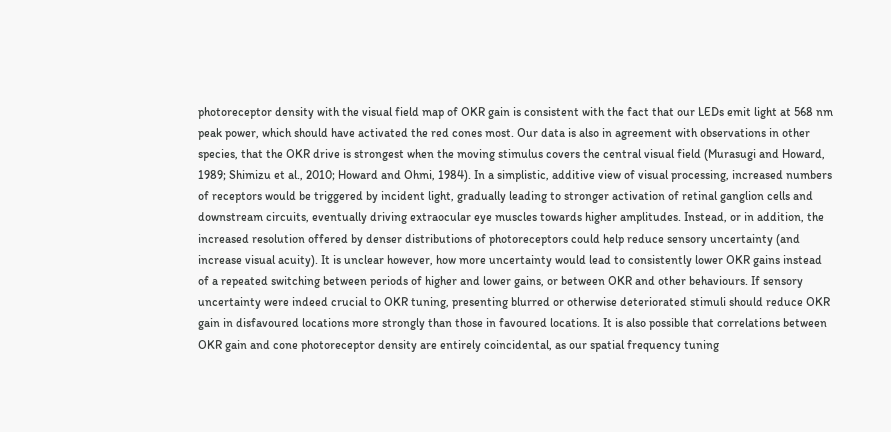photoreceptor density with the visual field map of OKR gain is consistent with the fact that our LEDs emit light at 568 nm peak power, which should have activated the red cones most. Our data is also in agreement with observations in other species, that the OKR drive is strongest when the moving stimulus covers the central visual field (Murasugi and Howard, 1989; Shimizu et al., 2010; Howard and Ohmi, 1984). In a simplistic, additive view of visual processing, increased numbers of receptors would be triggered by incident light, gradually leading to stronger activation of retinal ganglion cells and downstream circuits, eventually driving extraocular eye muscles towards higher amplitudes. Instead, or in addition, the increased resolution offered by denser distributions of photoreceptors could help reduce sensory uncertainty (and increase visual acuity). It is unclear however, how more uncertainty would lead to consistently lower OKR gains instead of a repeated switching between periods of higher and lower gains, or between OKR and other behaviours. If sensory uncertainty were indeed crucial to OKR tuning, presenting blurred or otherwise deteriorated stimuli should reduce OKR gain in disfavoured locations more strongly than those in favoured locations. It is also possible that correlations between OKR gain and cone photoreceptor density are entirely coincidental, as our spatial frequency tuning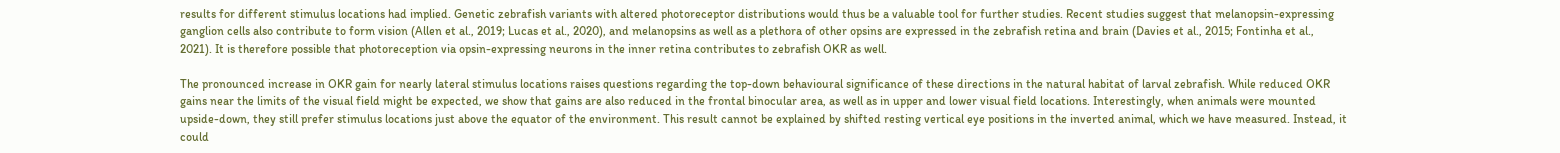results for different stimulus locations had implied. Genetic zebrafish variants with altered photoreceptor distributions would thus be a valuable tool for further studies. Recent studies suggest that melanopsin-expressing ganglion cells also contribute to form vision (Allen et al., 2019; Lucas et al., 2020), and melanopsins as well as a plethora of other opsins are expressed in the zebrafish retina and brain (Davies et al., 2015; Fontinha et al., 2021). It is therefore possible that photoreception via opsin-expressing neurons in the inner retina contributes to zebrafish OKR as well.

The pronounced increase in OKR gain for nearly lateral stimulus locations raises questions regarding the top-down behavioural significance of these directions in the natural habitat of larval zebrafish. While reduced OKR gains near the limits of the visual field might be expected, we show that gains are also reduced in the frontal binocular area, as well as in upper and lower visual field locations. Interestingly, when animals were mounted upside-down, they still prefer stimulus locations just above the equator of the environment. This result cannot be explained by shifted resting vertical eye positions in the inverted animal, which we have measured. Instead, it could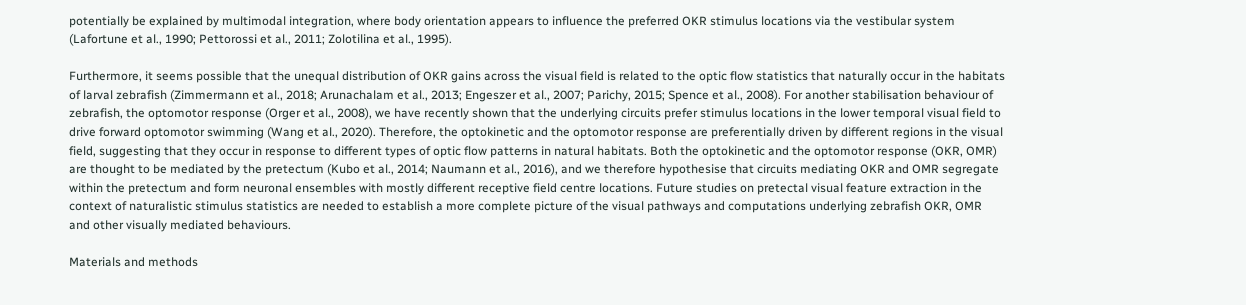potentially be explained by multimodal integration, where body orientation appears to influence the preferred OKR stimulus locations via the vestibular system (Lafortune et al., 1990; Pettorossi et al., 2011; Zolotilina et al., 1995).

Furthermore, it seems possible that the unequal distribution of OKR gains across the visual field is related to the optic flow statistics that naturally occur in the habitats of larval zebrafish (Zimmermann et al., 2018; Arunachalam et al., 2013; Engeszer et al., 2007; Parichy, 2015; Spence et al., 2008). For another stabilisation behaviour of zebrafish, the optomotor response (Orger et al., 2008), we have recently shown that the underlying circuits prefer stimulus locations in the lower temporal visual field to drive forward optomotor swimming (Wang et al., 2020). Therefore, the optokinetic and the optomotor response are preferentially driven by different regions in the visual field, suggesting that they occur in response to different types of optic flow patterns in natural habitats. Both the optokinetic and the optomotor response (OKR, OMR) are thought to be mediated by the pretectum (Kubo et al., 2014; Naumann et al., 2016), and we therefore hypothesise that circuits mediating OKR and OMR segregate within the pretectum and form neuronal ensembles with mostly different receptive field centre locations. Future studies on pretectal visual feature extraction in the context of naturalistic stimulus statistics are needed to establish a more complete picture of the visual pathways and computations underlying zebrafish OKR, OMR and other visually mediated behaviours.

Materials and methods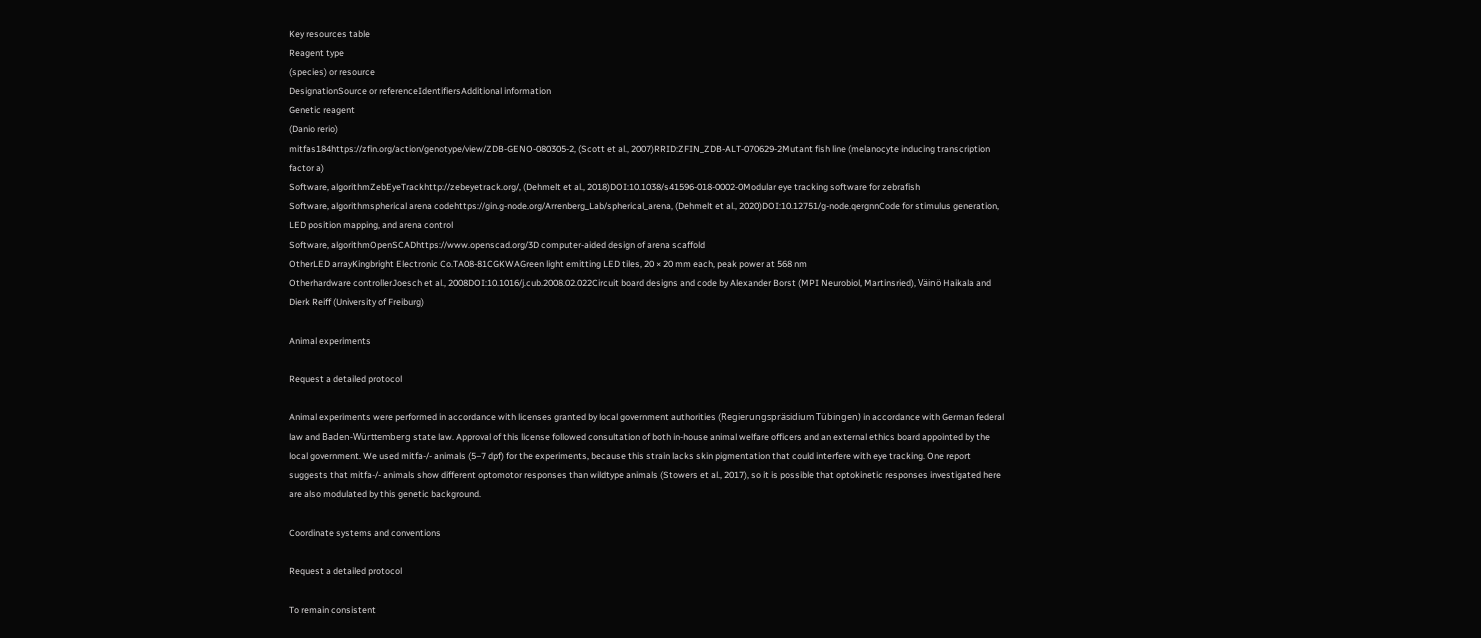Key resources table
Reagent type
(species) or resource
DesignationSource or referenceIdentifiersAdditional information
Genetic reagent
(Danio rerio)
mitfas184https://zfin.org/action/genotype/view/ZDB-GENO-080305-2, (Scott et al., 2007)RRID:ZFIN_ZDB-ALT-070629-2Mutant fish line (melanocyte inducing transcription factor a)
Software, algorithmZebEyeTrackhttp://zebeyetrack.org/, (Dehmelt et al., 2018)DOI:10.1038/s41596-018-0002-0Modular eye tracking software for zebrafish
Software, algorithmspherical arena codehttps://gin.g-node.org/Arrenberg_Lab/spherical_arena, (Dehmelt et al., 2020)DOI:10.12751/g-node.qergnnCode for stimulus generation, LED position mapping, and arena control
Software, algorithmOpenSCADhttps://www.openscad.org/3D computer-aided design of arena scaffold
OtherLED arrayKingbright Electronic Co.TA08-81CGKWAGreen light emitting LED tiles, 20 × 20 mm each, peak power at 568 nm
Otherhardware controllerJoesch et al., 2008DOI:10.1016/j.cub.2008.02.022Circuit board designs and code by Alexander Borst (MPI Neurobiol, Martinsried), Väinö Haikala and Dierk Reiff (University of Freiburg)

Animal experiments

Request a detailed protocol

Animal experiments were performed in accordance with licenses granted by local government authorities (Regierungspräsidium Tübingen) in accordance with German federal law and Baden-Württemberg state law. Approval of this license followed consultation of both in-house animal welfare officers and an external ethics board appointed by the local government. We used mitfa-/- animals (5–7 dpf) for the experiments, because this strain lacks skin pigmentation that could interfere with eye tracking. One report suggests that mitfa-/- animals show different optomotor responses than wildtype animals (Stowers et al., 2017), so it is possible that optokinetic responses investigated here are also modulated by this genetic background.

Coordinate systems and conventions

Request a detailed protocol

To remain consistent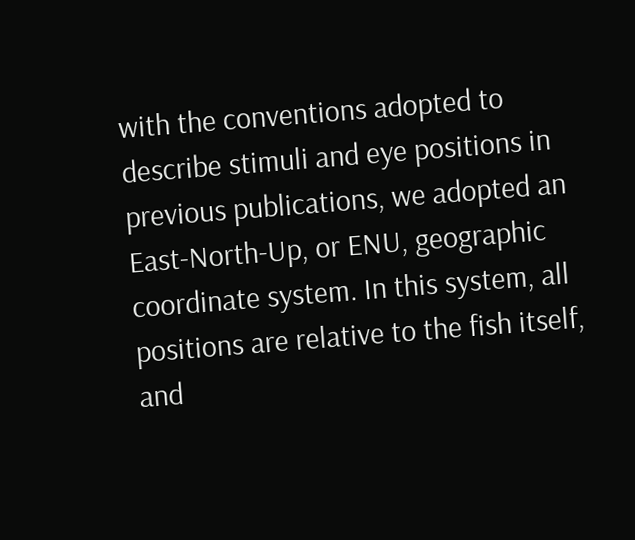with the conventions adopted to describe stimuli and eye positions in previous publications, we adopted an East-North-Up, or ENU, geographic coordinate system. In this system, all positions are relative to the fish itself, and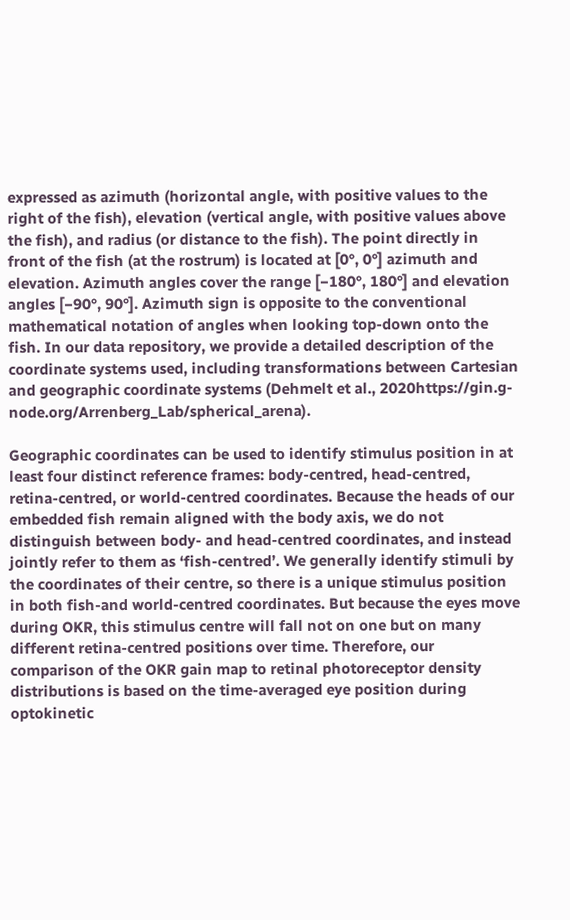expressed as azimuth (horizontal angle, with positive values to the right of the fish), elevation (vertical angle, with positive values above the fish), and radius (or distance to the fish). The point directly in front of the fish (at the rostrum) is located at [0°, 0°] azimuth and elevation. Azimuth angles cover the range [−180°, 180°] and elevation angles [−90°, 90°]. Azimuth sign is opposite to the conventional mathematical notation of angles when looking top-down onto the fish. In our data repository, we provide a detailed description of the coordinate systems used, including transformations between Cartesian and geographic coordinate systems (Dehmelt et al., 2020https://gin.g-node.org/Arrenberg_Lab/spherical_arena).

Geographic coordinates can be used to identify stimulus position in at least four distinct reference frames: body-centred, head-centred, retina-centred, or world-centred coordinates. Because the heads of our embedded fish remain aligned with the body axis, we do not distinguish between body- and head-centred coordinates, and instead jointly refer to them as ‘fish-centred’. We generally identify stimuli by the coordinates of their centre, so there is a unique stimulus position in both fish-and world-centred coordinates. But because the eyes move during OKR, this stimulus centre will fall not on one but on many different retina-centred positions over time. Therefore, our comparison of the OKR gain map to retinal photoreceptor density distributions is based on the time-averaged eye position during optokinetic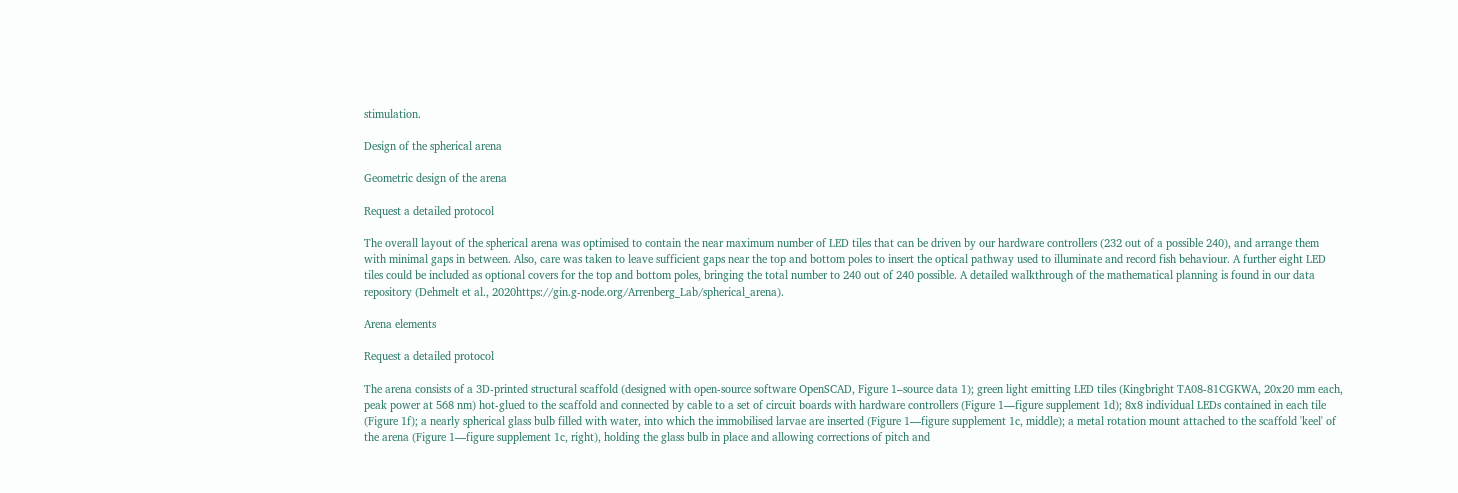stimulation.

Design of the spherical arena

Geometric design of the arena

Request a detailed protocol

The overall layout of the spherical arena was optimised to contain the near maximum number of LED tiles that can be driven by our hardware controllers (232 out of a possible 240), and arrange them with minimal gaps in between. Also, care was taken to leave sufficient gaps near the top and bottom poles to insert the optical pathway used to illuminate and record fish behaviour. A further eight LED tiles could be included as optional covers for the top and bottom poles, bringing the total number to 240 out of 240 possible. A detailed walkthrough of the mathematical planning is found in our data repository (Dehmelt et al., 2020https://gin.g-node.org/Arrenberg_Lab/spherical_arena).

Arena elements

Request a detailed protocol

The arena consists of a 3D-printed structural scaffold (designed with open-source software OpenSCAD, Figure 1–source data 1); green light emitting LED tiles (Kingbright TA08-81CGKWA, 20x20 mm each, peak power at 568 nm) hot-glued to the scaffold and connected by cable to a set of circuit boards with hardware controllers (Figure 1—figure supplement 1d); 8x8 individual LEDs contained in each tile (Figure 1f); a nearly spherical glass bulb filled with water, into which the immobilised larvae are inserted (Figure 1—figure supplement 1c, middle); a metal rotation mount attached to the scaffold 'keel' of the arena (Figure 1—figure supplement 1c, right), holding the glass bulb in place and allowing corrections of pitch and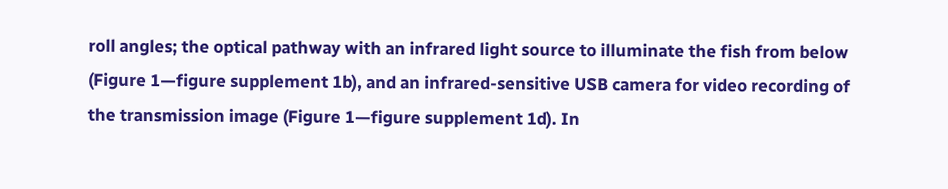roll angles; the optical pathway with an infrared light source to illuminate the fish from below (Figure 1—figure supplement 1b), and an infrared-sensitive USB camera for video recording of the transmission image (Figure 1—figure supplement 1d). In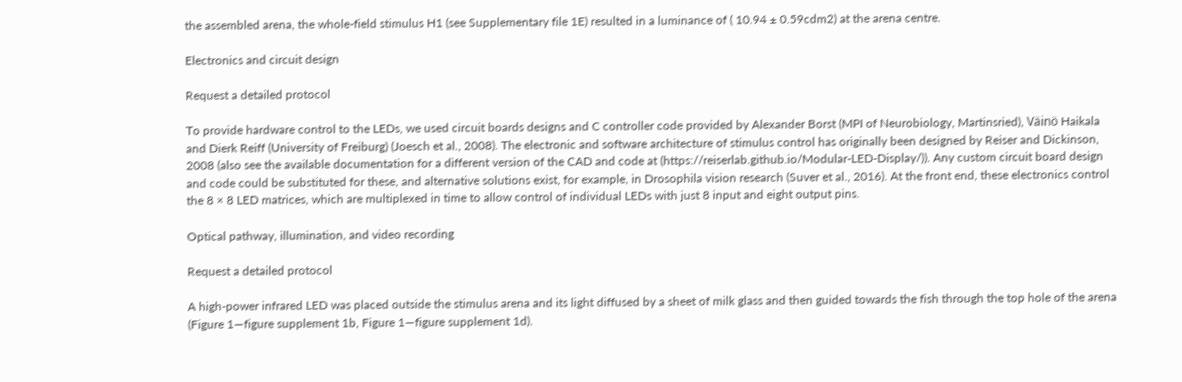the assembled arena, the whole-field stimulus H1 (see Supplementary file 1E) resulted in a luminance of ( 10.94 ± 0.59cdm2) at the arena centre.

Electronics and circuit design

Request a detailed protocol

To provide hardware control to the LEDs, we used circuit boards designs and C controller code provided by Alexander Borst (MPI of Neurobiology, Martinsried), Väinö Haikala and Dierk Reiff (University of Freiburg) (Joesch et al., 2008). The electronic and software architecture of stimulus control has originally been designed by Reiser and Dickinson, 2008 (also see the available documentation for a different version of the CAD and code at (https://reiserlab.github.io/Modular-LED-Display/)). Any custom circuit board design and code could be substituted for these, and alternative solutions exist, for example, in Drosophila vision research (Suver et al., 2016). At the front end, these electronics control the 8 × 8 LED matrices, which are multiplexed in time to allow control of individual LEDs with just 8 input and eight output pins.

Optical pathway, illumination, and video recording

Request a detailed protocol

A high-power infrared LED was placed outside the stimulus arena and its light diffused by a sheet of milk glass and then guided towards the fish through the top hole of the arena (Figure 1—figure supplement 1b, Figure 1—figure supplement 1d).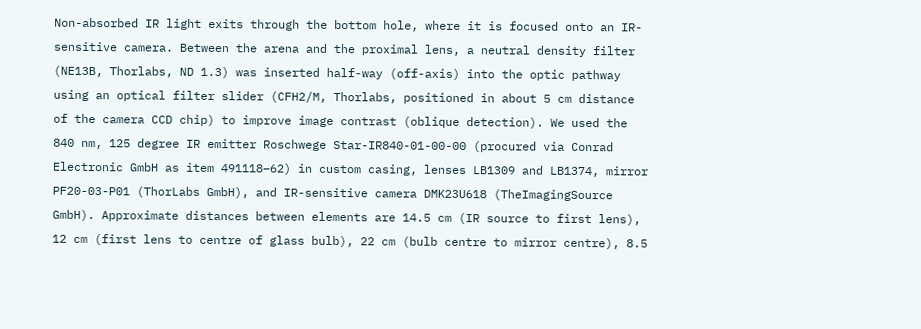Non-absorbed IR light exits through the bottom hole, where it is focused onto an IR-sensitive camera. Between the arena and the proximal lens, a neutral density filter (NE13B, Thorlabs, ND 1.3) was inserted half-way (off-axis) into the optic pathway using an optical filter slider (CFH2/M, Thorlabs, positioned in about 5 cm distance of the camera CCD chip) to improve image contrast (oblique detection). We used the 840 nm, 125 degree IR emitter Roschwege Star-IR840-01-00-00 (procured via Conrad Electronic GmbH as item 491118–62) in custom casing, lenses LB1309 and LB1374, mirror PF20-03-P01 (ThorLabs GmbH), and IR-sensitive camera DMK23U618 (TheImagingSource GmbH). Approximate distances between elements are 14.5 cm (IR source to first lens), 12 cm (first lens to centre of glass bulb), 22 cm (bulb centre to mirror centre), 8.5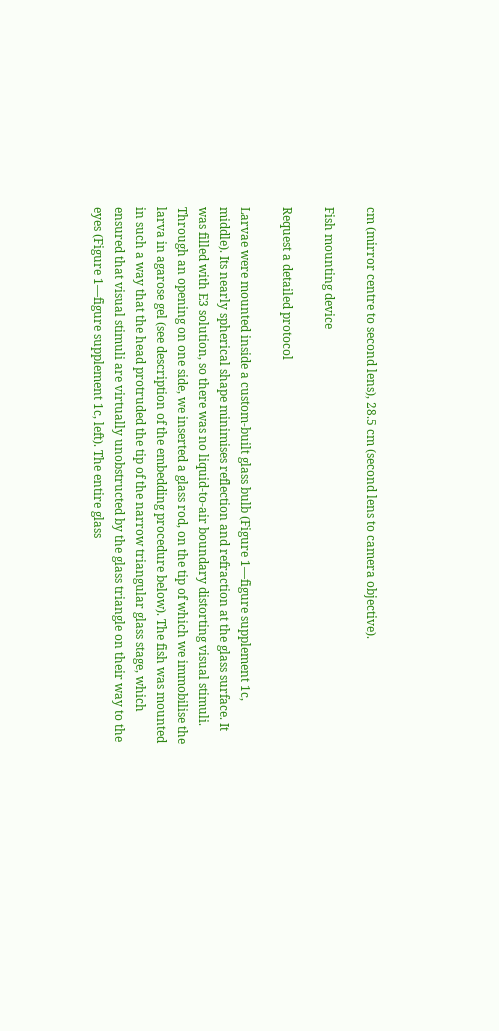cm (mirror centre to second lens), 28.5 cm (second lens to camera objective).

Fish mounting device

Request a detailed protocol

Larvae were mounted inside a custom-built glass bulb (Figure 1—figure supplement 1c, middle). Its nearly spherical shape minimises reflection and refraction at the glass surface. It was filled with E3 solution, so there was no liquid-to-air boundary distorting visual stimuli. Through an opening on one side, we inserted a glass rod, on the tip of which we immobilise the larva in agarose gel (see description of the embedding procedure below). The fish was mounted in such a way that the head protruded the tip of the narrow triangular glass stage, which ensured that visual stimuli are virtually unobstructed by the glass triangle on their way to the eyes (Figure 1—figure supplement 1c, left). The entire glass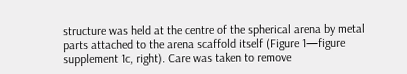structure was held at the centre of the spherical arena by metal parts attached to the arena scaffold itself (Figure 1—figure supplement 1c, right). Care was taken to remove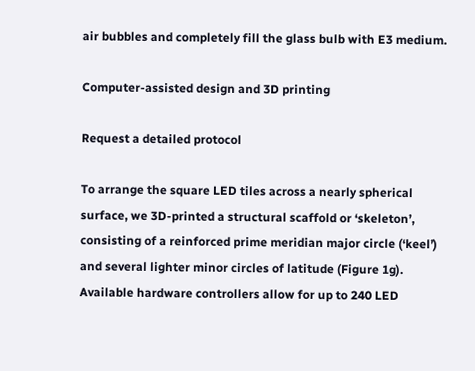air bubbles and completely fill the glass bulb with E3 medium.

Computer-assisted design and 3D printing

Request a detailed protocol

To arrange the square LED tiles across a nearly spherical surface, we 3D-printed a structural scaffold or ‘skeleton’, consisting of a reinforced prime meridian major circle (‘keel’) and several lighter minor circles of latitude (Figure 1g). Available hardware controllers allow for up to 240 LED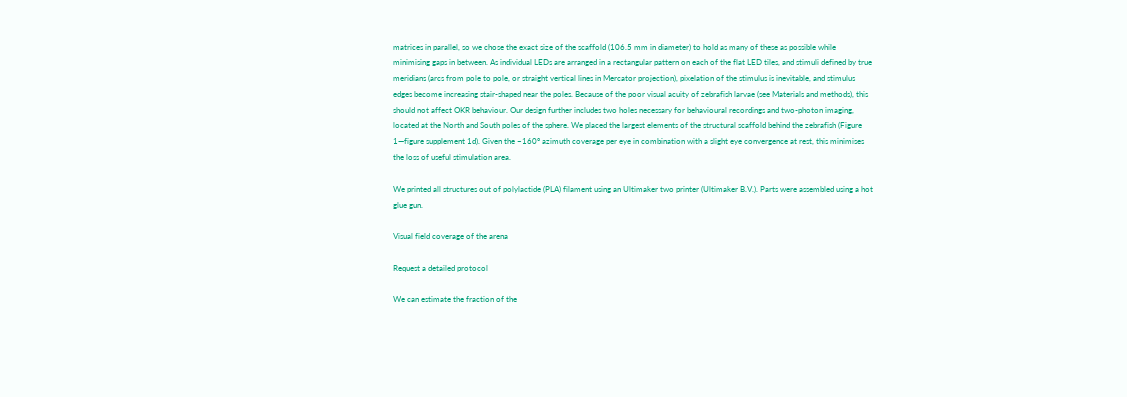matrices in parallel, so we chose the exact size of the scaffold (106.5 mm in diameter) to hold as many of these as possible while minimising gaps in between. As individual LEDs are arranged in a rectangular pattern on each of the flat LED tiles, and stimuli defined by true meridians (arcs from pole to pole, or straight vertical lines in Mercator projection), pixelation of the stimulus is inevitable, and stimulus edges become increasing stair-shaped near the poles. Because of the poor visual acuity of zebrafish larvae (see Materials and methods), this should not affect OKR behaviour. Our design further includes two holes necessary for behavioural recordings and two-photon imaging, located at the North and South poles of the sphere. We placed the largest elements of the structural scaffold behind the zebrafish (Figure 1—figure supplement 1d). Given the ~160° azimuth coverage per eye in combination with a slight eye convergence at rest, this minimises the loss of useful stimulation area.

We printed all structures out of polylactide (PLA) filament using an Ultimaker two printer (Ultimaker B.V.). Parts were assembled using a hot glue gun.

Visual field coverage of the arena

Request a detailed protocol

We can estimate the fraction of the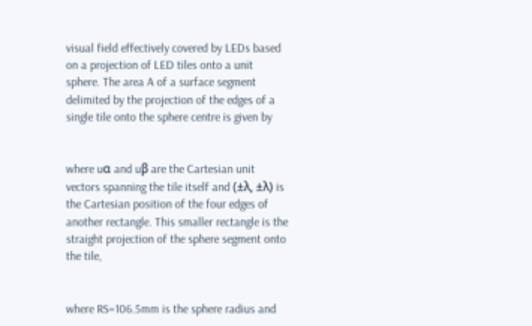visual field effectively covered by LEDs based on a projection of LED tiles onto a unit sphere. The area A of a surface segment delimited by the projection of the edges of a single tile onto the sphere centre is given by


where uα and uβ are the Cartesian unit vectors spanning the tile itself and (±λ, ±λ) is the Cartesian position of the four edges of another rectangle. This smaller rectangle is the straight projection of the sphere segment onto the tile,


where RS=106.5mm is the sphere radius and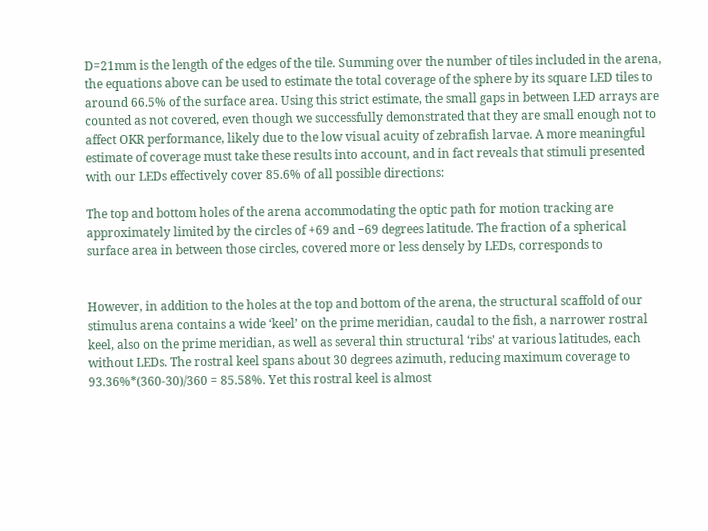D=21mm is the length of the edges of the tile. Summing over the number of tiles included in the arena, the equations above can be used to estimate the total coverage of the sphere by its square LED tiles to around 66.5% of the surface area. Using this strict estimate, the small gaps in between LED arrays are counted as not covered, even though we successfully demonstrated that they are small enough not to affect OKR performance, likely due to the low visual acuity of zebrafish larvae. A more meaningful estimate of coverage must take these results into account, and in fact reveals that stimuli presented with our LEDs effectively cover 85.6% of all possible directions:

The top and bottom holes of the arena accommodating the optic path for motion tracking are approximately limited by the circles of +69 and −69 degrees latitude. The fraction of a spherical surface area in between those circles, covered more or less densely by LEDs, corresponds to


However, in addition to the holes at the top and bottom of the arena, the structural scaffold of our stimulus arena contains a wide ‘keel’ on the prime meridian, caudal to the fish, a narrower rostral keel, also on the prime meridian, as well as several thin structural ‘ribs’ at various latitudes, each without LEDs. The rostral keel spans about 30 degrees azimuth, reducing maximum coverage to 93.36%*(360-30)/360 = 85.58%. Yet this rostral keel is almost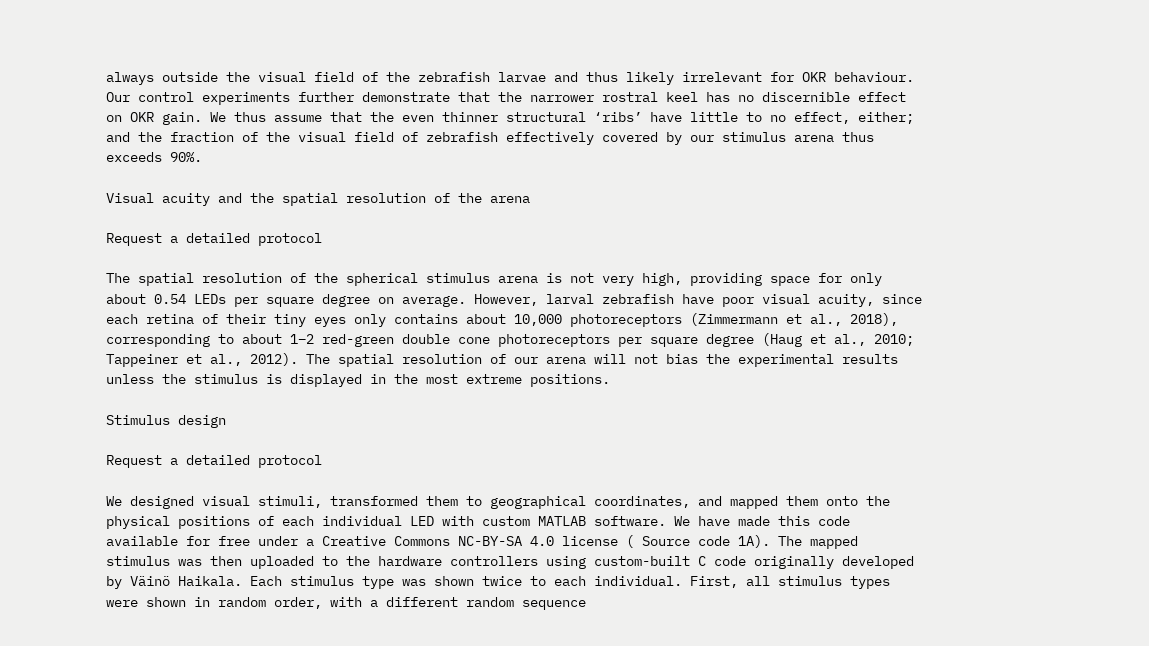always outside the visual field of the zebrafish larvae and thus likely irrelevant for OKR behaviour. Our control experiments further demonstrate that the narrower rostral keel has no discernible effect on OKR gain. We thus assume that the even thinner structural ‘ribs’ have little to no effect, either; and the fraction of the visual field of zebrafish effectively covered by our stimulus arena thus exceeds 90%.

Visual acuity and the spatial resolution of the arena

Request a detailed protocol

The spatial resolution of the spherical stimulus arena is not very high, providing space for only about 0.54 LEDs per square degree on average. However, larval zebrafish have poor visual acuity, since each retina of their tiny eyes only contains about 10,000 photoreceptors (Zimmermann et al., 2018), corresponding to about 1–2 red-green double cone photoreceptors per square degree (Haug et al., 2010; Tappeiner et al., 2012). The spatial resolution of our arena will not bias the experimental results unless the stimulus is displayed in the most extreme positions.

Stimulus design

Request a detailed protocol

We designed visual stimuli, transformed them to geographical coordinates, and mapped them onto the physical positions of each individual LED with custom MATLAB software. We have made this code available for free under a Creative Commons NC-BY-SA 4.0 license ( Source code 1A). The mapped stimulus was then uploaded to the hardware controllers using custom-built C code originally developed by Väinö Haikala. Each stimulus type was shown twice to each individual. First, all stimulus types were shown in random order, with a different random sequence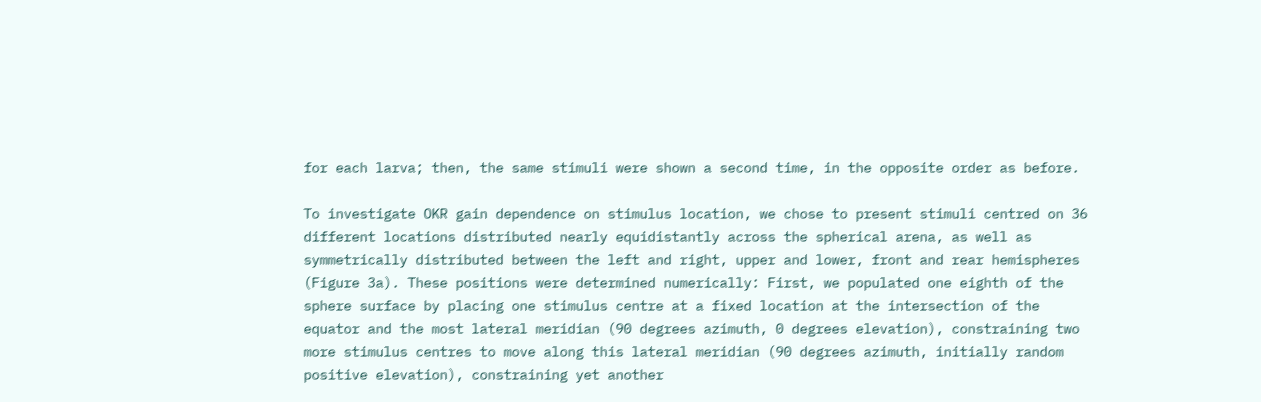for each larva; then, the same stimuli were shown a second time, in the opposite order as before.

To investigate OKR gain dependence on stimulus location, we chose to present stimuli centred on 36 different locations distributed nearly equidistantly across the spherical arena, as well as symmetrically distributed between the left and right, upper and lower, front and rear hemispheres (Figure 3a). These positions were determined numerically: First, we populated one eighth of the sphere surface by placing one stimulus centre at a fixed location at the intersection of the equator and the most lateral meridian (90 degrees azimuth, 0 degrees elevation), constraining two more stimulus centres to move along this lateral meridian (90 degrees azimuth, initially random positive elevation), constraining yet another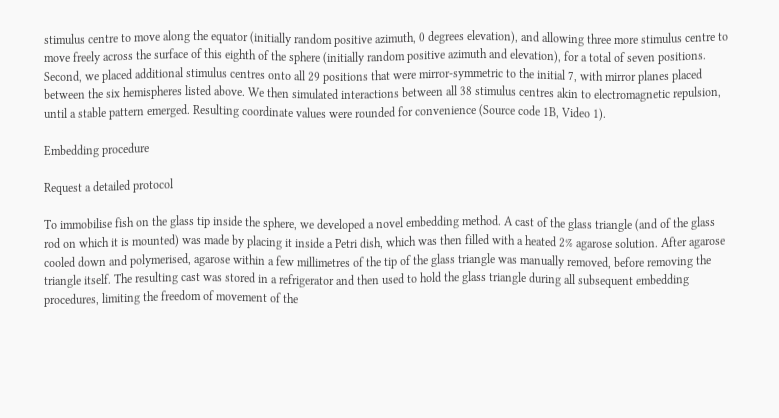stimulus centre to move along the equator (initially random positive azimuth, 0 degrees elevation), and allowing three more stimulus centre to move freely across the surface of this eighth of the sphere (initially random positive azimuth and elevation), for a total of seven positions. Second, we placed additional stimulus centres onto all 29 positions that were mirror-symmetric to the initial 7, with mirror planes placed between the six hemispheres listed above. We then simulated interactions between all 38 stimulus centres akin to electromagnetic repulsion, until a stable pattern emerged. Resulting coordinate values were rounded for convenience (Source code 1B, Video 1).

Embedding procedure

Request a detailed protocol

To immobilise fish on the glass tip inside the sphere, we developed a novel embedding method. A cast of the glass triangle (and of the glass rod on which it is mounted) was made by placing it inside a Petri dish, which was then filled with a heated 2% agarose solution. After agarose cooled down and polymerised, agarose within a few millimetres of the tip of the glass triangle was manually removed, before removing the triangle itself. The resulting cast was stored in a refrigerator and then used to hold the glass triangle during all subsequent embedding procedures, limiting the freedom of movement of the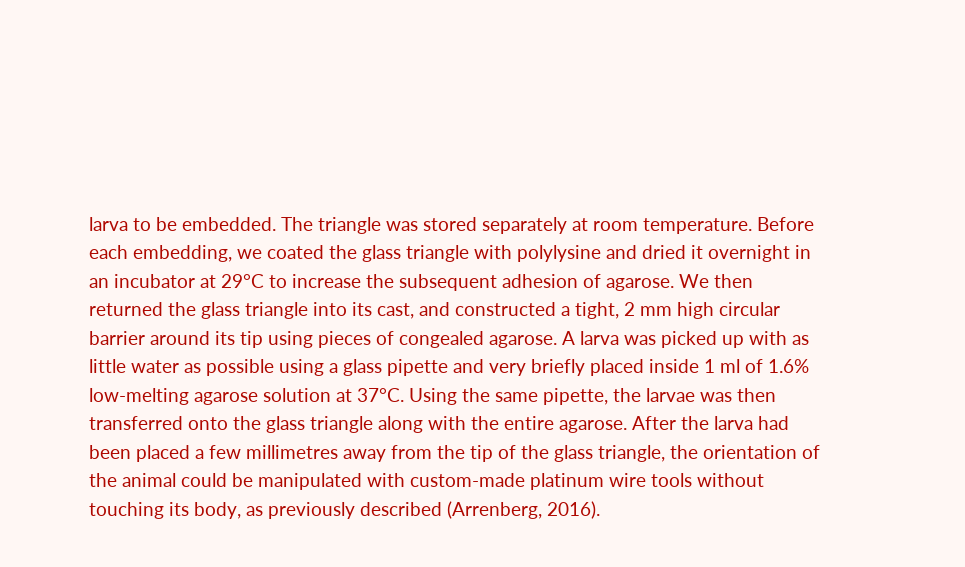larva to be embedded. The triangle was stored separately at room temperature. Before each embedding, we coated the glass triangle with polylysine and dried it overnight in an incubator at 29°C to increase the subsequent adhesion of agarose. We then returned the glass triangle into its cast, and constructed a tight, 2 mm high circular barrier around its tip using pieces of congealed agarose. A larva was picked up with as little water as possible using a glass pipette and very briefly placed inside 1 ml of 1.6% low-melting agarose solution at 37°C. Using the same pipette, the larvae was then transferred onto the glass triangle along with the entire agarose. After the larva had been placed a few millimetres away from the tip of the glass triangle, the orientation of the animal could be manipulated with custom-made platinum wire tools without touching its body, as previously described (Arrenberg, 2016).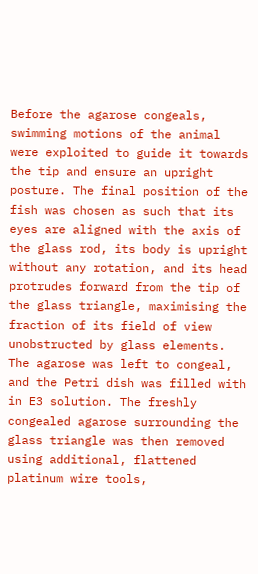Before the agarose congeals, swimming motions of the animal were exploited to guide it towards the tip and ensure an upright posture. The final position of the fish was chosen as such that its eyes are aligned with the axis of the glass rod, its body is upright without any rotation, and its head protrudes forward from the tip of the glass triangle, maximising the fraction of its field of view unobstructed by glass elements. The agarose was left to congeal, and the Petri dish was filled with in E3 solution. The freshly congealed agarose surrounding the glass triangle was then removed using additional, flattened platinum wire tools,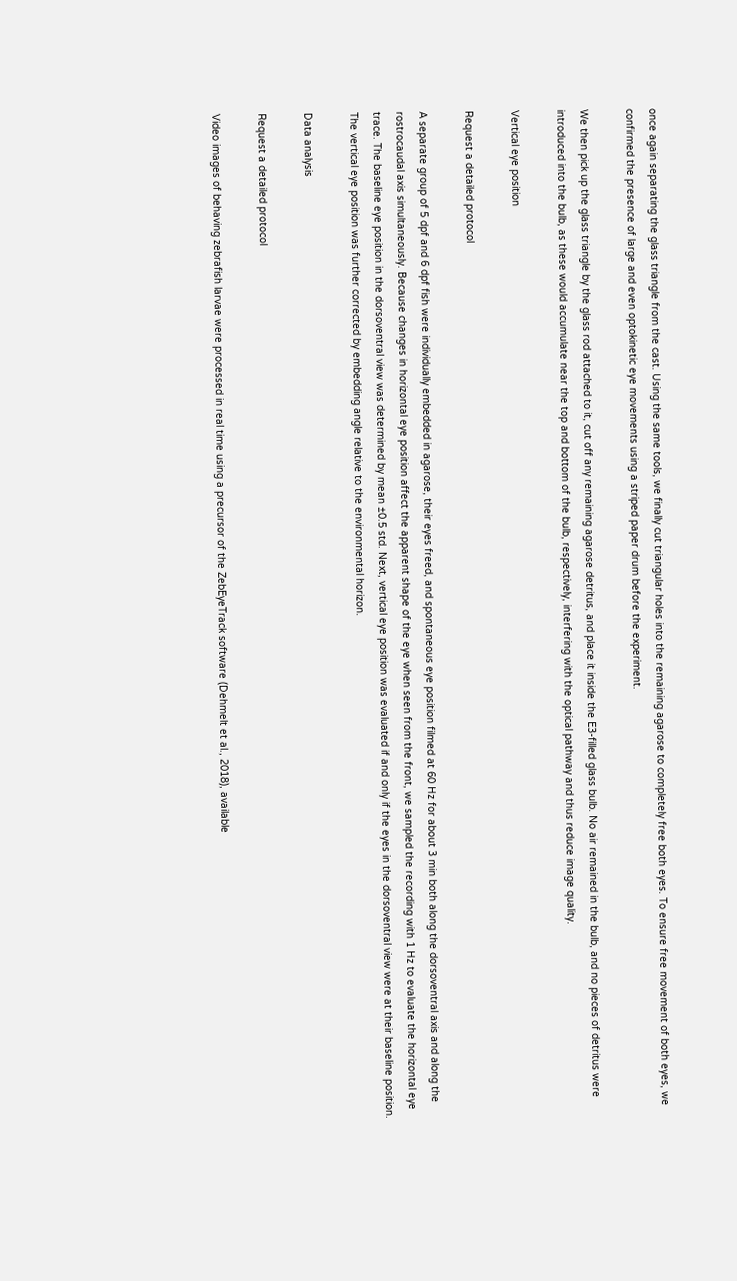once again separating the glass triangle from the cast. Using the same tools, we finally cut triangular holes into the remaining agarose to completely free both eyes. To ensure free movement of both eyes, we confirmed the presence of large and even optokinetic eye movements using a striped paper drum before the experiment.

We then pick up the glass triangle by the glass rod attached to it, cut off any remaining agarose detritus, and place it inside the E3-filled glass bulb. No air remained in the bulb, and no pieces of detritus were introduced into the bulb, as these would accumulate near the top and bottom of the bulb, respectively, interfering with the optical pathway and thus reduce image quality.

Vertical eye position

Request a detailed protocol

A separate group of 5 dpf and 6 dpf fish were individually embedded in agarose, their eyes freed, and spontaneous eye position filmed at 60 Hz for about 3 min both along the dorsoventral axis and along the rostrocaudal axis simultaneously. Because changes in horizontal eye position affect the apparent shape of the eye when seen from the front, we sampled the recording with 1 Hz to evaluate the horizontal eye trace. The baseline eye position in the dorsoventral view was determined by mean ±0.5 std. Next, vertical eye position was evaluated if and only if the eyes in the dorsoventral view were at their baseline position. The vertical eye position was further corrected by embedding angle relative to the environmental horizon.

Data analysis

Request a detailed protocol

Video images of behaving zebrafish larvae were processed in real time using a precursor of the ZebEyeTrack software (Dehmelt et al., 2018), available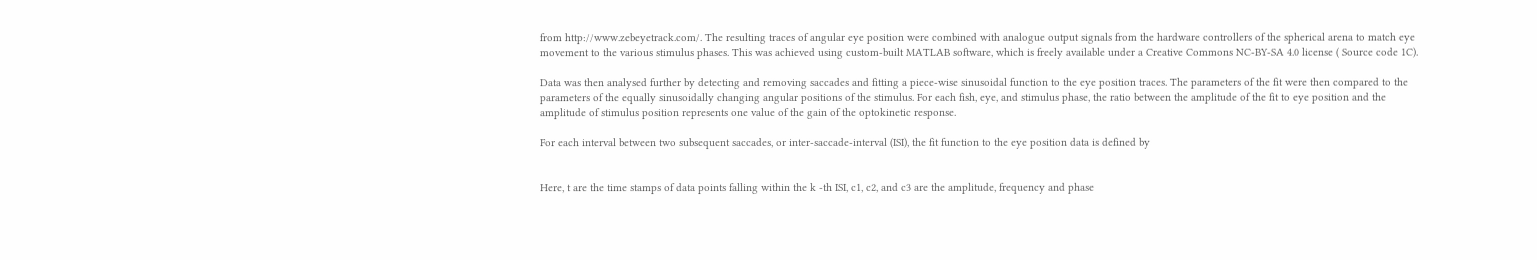from http://www.zebeyetrack.com/. The resulting traces of angular eye position were combined with analogue output signals from the hardware controllers of the spherical arena to match eye movement to the various stimulus phases. This was achieved using custom-built MATLAB software, which is freely available under a Creative Commons NC-BY-SA 4.0 license ( Source code 1C).

Data was then analysed further by detecting and removing saccades and fitting a piece-wise sinusoidal function to the eye position traces. The parameters of the fit were then compared to the parameters of the equally sinusoidally changing angular positions of the stimulus. For each fish, eye, and stimulus phase, the ratio between the amplitude of the fit to eye position and the amplitude of stimulus position represents one value of the gain of the optokinetic response.

For each interval between two subsequent saccades, or inter-saccade-interval (ISI), the fit function to the eye position data is defined by


Here, t are the time stamps of data points falling within the k -th ISI, c1, c2, and c3 are the amplitude, frequency and phase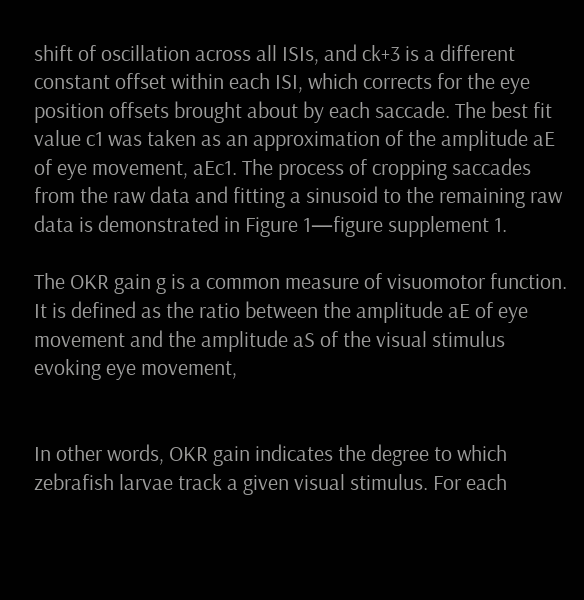shift of oscillation across all ISIs, and ck+3 is a different constant offset within each ISI, which corrects for the eye position offsets brought about by each saccade. The best fit value c1 was taken as an approximation of the amplitude aE of eye movement, aEc1. The process of cropping saccades from the raw data and fitting a sinusoid to the remaining raw data is demonstrated in Figure 1—figure supplement 1.

The OKR gain g is a common measure of visuomotor function. It is defined as the ratio between the amplitude aE of eye movement and the amplitude aS of the visual stimulus evoking eye movement,


In other words, OKR gain indicates the degree to which zebrafish larvae track a given visual stimulus. For each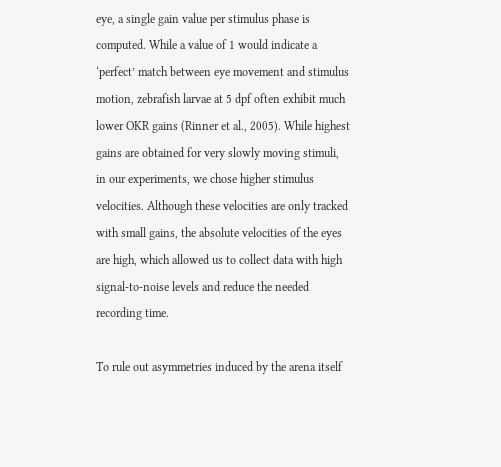eye, a single gain value per stimulus phase is computed. While a value of 1 would indicate a ‘perfect’ match between eye movement and stimulus motion, zebrafish larvae at 5 dpf often exhibit much lower OKR gains (Rinner et al., 2005). While highest gains are obtained for very slowly moving stimuli, in our experiments, we chose higher stimulus velocities. Although these velocities are only tracked with small gains, the absolute velocities of the eyes are high, which allowed us to collect data with high signal-to-noise levels and reduce the needed recording time.

To rule out asymmetries induced by the arena itself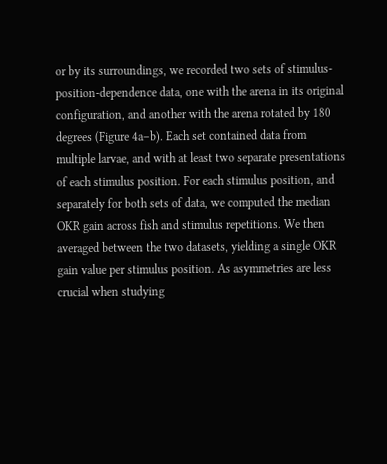or by its surroundings, we recorded two sets of stimulus-position-dependence data, one with the arena in its original configuration, and another with the arena rotated by 180 degrees (Figure 4a–b). Each set contained data from multiple larvae, and with at least two separate presentations of each stimulus position. For each stimulus position, and separately for both sets of data, we computed the median OKR gain across fish and stimulus repetitions. We then averaged between the two datasets, yielding a single OKR gain value per stimulus position. As asymmetries are less crucial when studying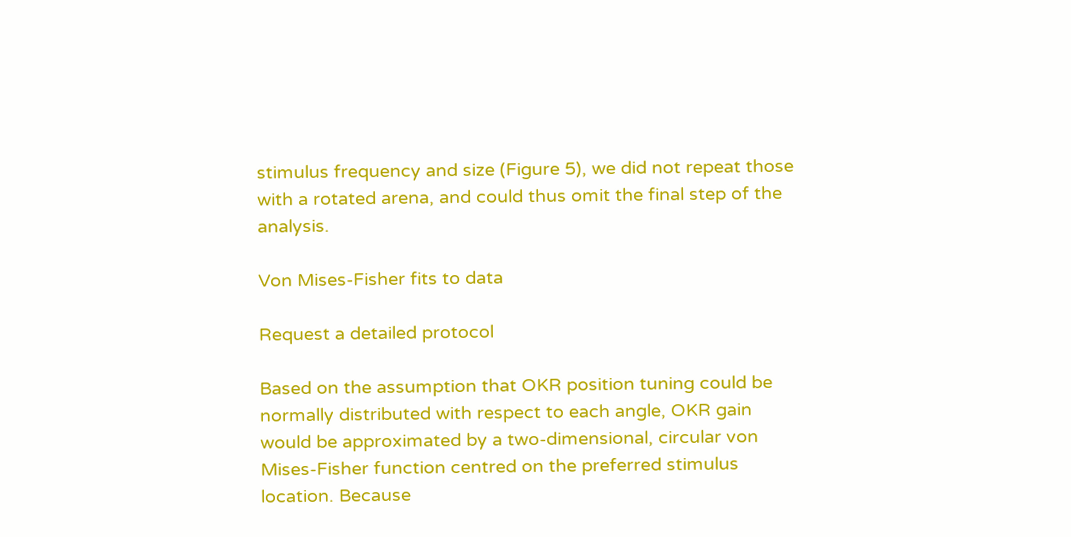stimulus frequency and size (Figure 5), we did not repeat those with a rotated arena, and could thus omit the final step of the analysis.

Von Mises-Fisher fits to data

Request a detailed protocol

Based on the assumption that OKR position tuning could be normally distributed with respect to each angle, OKR gain would be approximated by a two-dimensional, circular von Mises-Fisher function centred on the preferred stimulus location. Because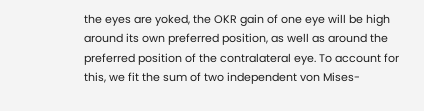the eyes are yoked, the OKR gain of one eye will be high around its own preferred position, as well as around the preferred position of the contralateral eye. To account for this, we fit the sum of two independent von Mises-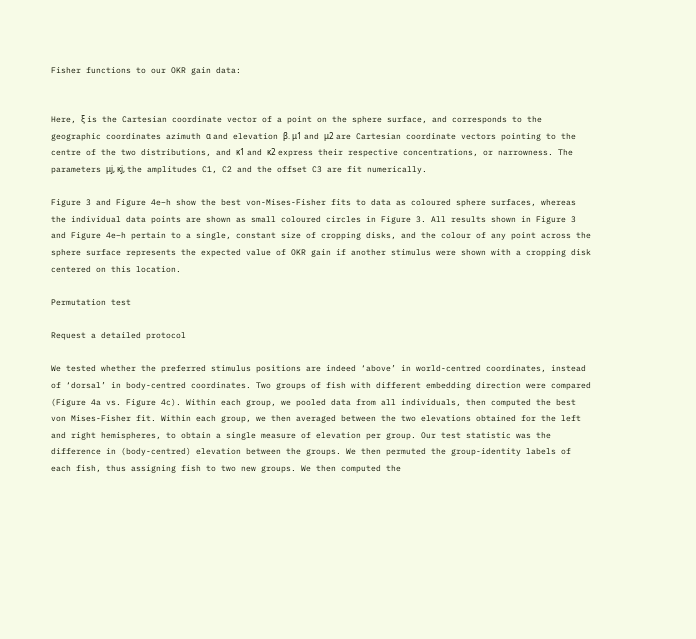Fisher functions to our OKR gain data:


Here, ξ is the Cartesian coordinate vector of a point on the sphere surface, and corresponds to the geographic coordinates azimuth α and elevation β. μ1 and μ2 are Cartesian coordinate vectors pointing to the centre of the two distributions, and κ1 and κ2 express their respective concentrations, or narrowness. The parameters μj, κj, the amplitudes C1, C2 and the offset C3 are fit numerically.

Figure 3 and Figure 4e–h show the best von-Mises-Fisher fits to data as coloured sphere surfaces, whereas the individual data points are shown as small coloured circles in Figure 3. All results shown in Figure 3 and Figure 4e–h pertain to a single, constant size of cropping disks, and the colour of any point across the sphere surface represents the expected value of OKR gain if another stimulus were shown with a cropping disk centered on this location.

Permutation test

Request a detailed protocol

We tested whether the preferred stimulus positions are indeed ‘above’ in world-centred coordinates, instead of ‘dorsal’ in body-centred coordinates. Two groups of fish with different embedding direction were compared (Figure 4a vs. Figure 4c). Within each group, we pooled data from all individuals, then computed the best von Mises-Fisher fit. Within each group, we then averaged between the two elevations obtained for the left and right hemispheres, to obtain a single measure of elevation per group. Our test statistic was the difference in (body-centred) elevation between the groups. We then permuted the group-identity labels of each fish, thus assigning fish to two new groups. We then computed the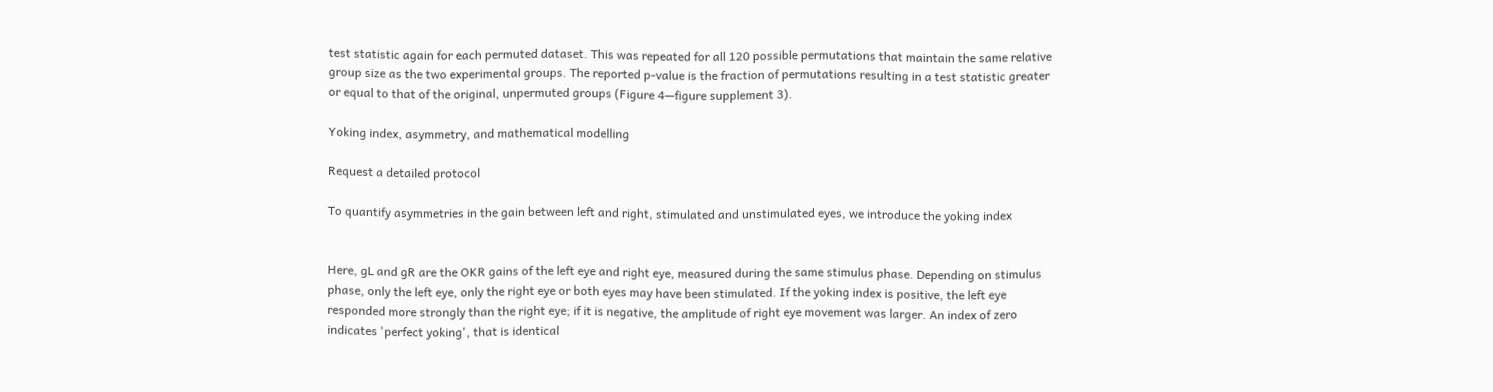test statistic again for each permuted dataset. This was repeated for all 120 possible permutations that maintain the same relative group size as the two experimental groups. The reported p-value is the fraction of permutations resulting in a test statistic greater or equal to that of the original, unpermuted groups (Figure 4—figure supplement 3).

Yoking index, asymmetry, and mathematical modelling

Request a detailed protocol

To quantify asymmetries in the gain between left and right, stimulated and unstimulated eyes, we introduce the yoking index


Here, gL and gR are the OKR gains of the left eye and right eye, measured during the same stimulus phase. Depending on stimulus phase, only the left eye, only the right eye or both eyes may have been stimulated. If the yoking index is positive, the left eye responded more strongly than the right eye; if it is negative, the amplitude of right eye movement was larger. An index of zero indicates 'perfect yoking', that is identical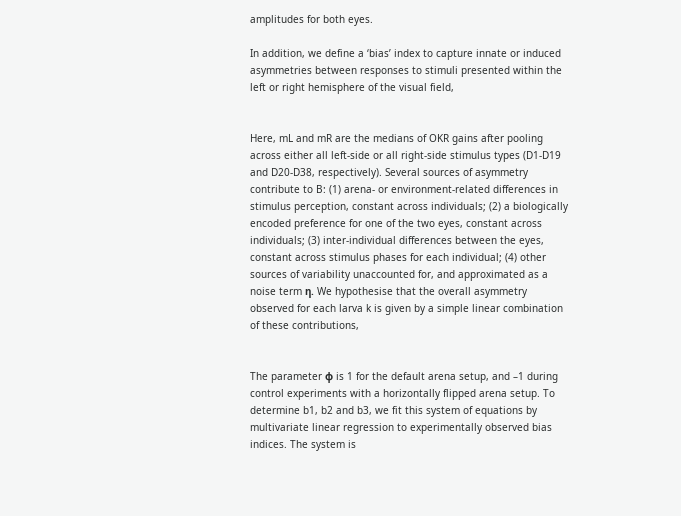amplitudes for both eyes.

In addition, we define a ‘bias’ index to capture innate or induced asymmetries between responses to stimuli presented within the left or right hemisphere of the visual field,


Here, mL and mR are the medians of OKR gains after pooling across either all left-side or all right-side stimulus types (D1-D19 and D20-D38, respectively). Several sources of asymmetry contribute to B: (1) arena- or environment-related differences in stimulus perception, constant across individuals; (2) a biologically encoded preference for one of the two eyes, constant across individuals; (3) inter-individual differences between the eyes, constant across stimulus phases for each individual; (4) other sources of variability unaccounted for, and approximated as a noise term η. We hypothesise that the overall asymmetry observed for each larva k is given by a simple linear combination of these contributions,


The parameter φ is 1 for the default arena setup, and –1 during control experiments with a horizontally flipped arena setup. To determine b1, b2 and b3, we fit this system of equations by multivariate linear regression to experimentally observed bias indices. The system is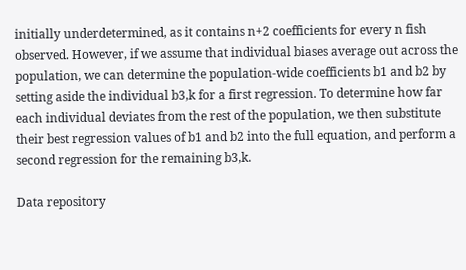initially underdetermined, as it contains n+2 coefficients for every n fish observed. However, if we assume that individual biases average out across the population, we can determine the population-wide coefficients b1 and b2 by setting aside the individual b3,k for a first regression. To determine how far each individual deviates from the rest of the population, we then substitute their best regression values of b1 and b2 into the full equation, and perform a second regression for the remaining b3,k.

Data repository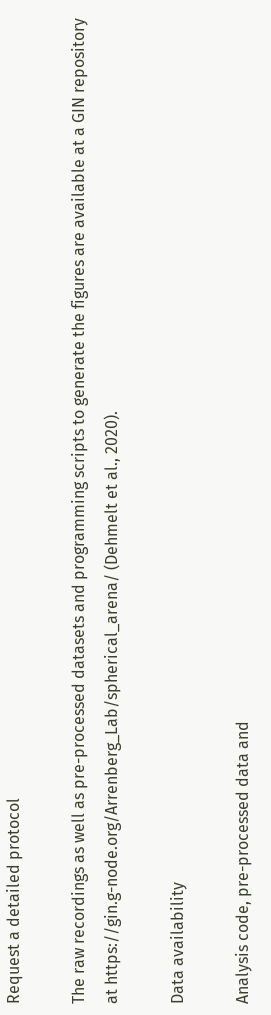Request a detailed protocol

The raw recordings as well as pre-processed datasets and programming scripts to generate the figures are available at a GIN repository at https://gin.g-node.org/Arrenberg_Lab/spherical_arena/ (Dehmelt et al., 2020).

Data availability

Analysis code, pre-processed data and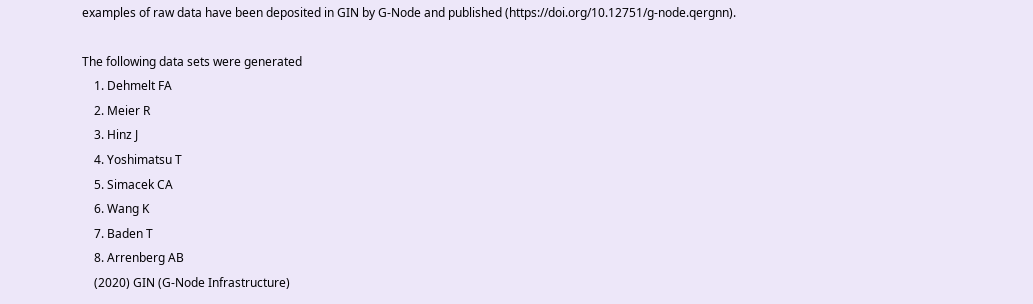examples of raw data have been deposited in GIN by G-Node and published (https://doi.org/10.12751/g-node.qergnn).

The following data sets were generated
    1. Dehmelt FA
    2. Meier R
    3. Hinz J
    4. Yoshimatsu T
    5. Simacek CA
    6. Wang K
    7. Baden T
    8. Arrenberg AB
    (2020) GIN (G-Node Infrastructure)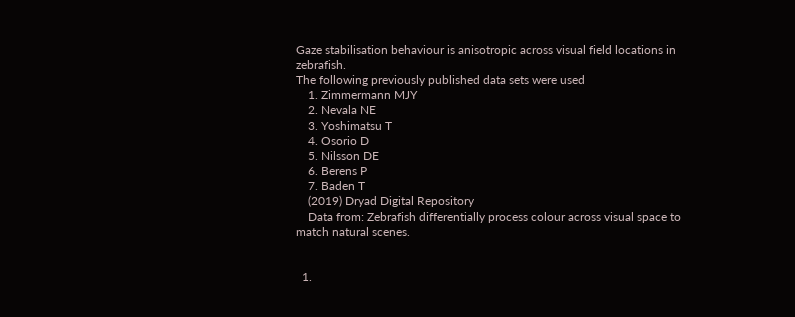Gaze stabilisation behaviour is anisotropic across visual field locations in zebrafish.
The following previously published data sets were used
    1. Zimmermann MJY
    2. Nevala NE
    3. Yoshimatsu T
    4. Osorio D
    5. Nilsson DE
    6. Berens P
    7. Baden T
    (2019) Dryad Digital Repository
    Data from: Zebrafish differentially process colour across visual space to match natural scenes.


  1.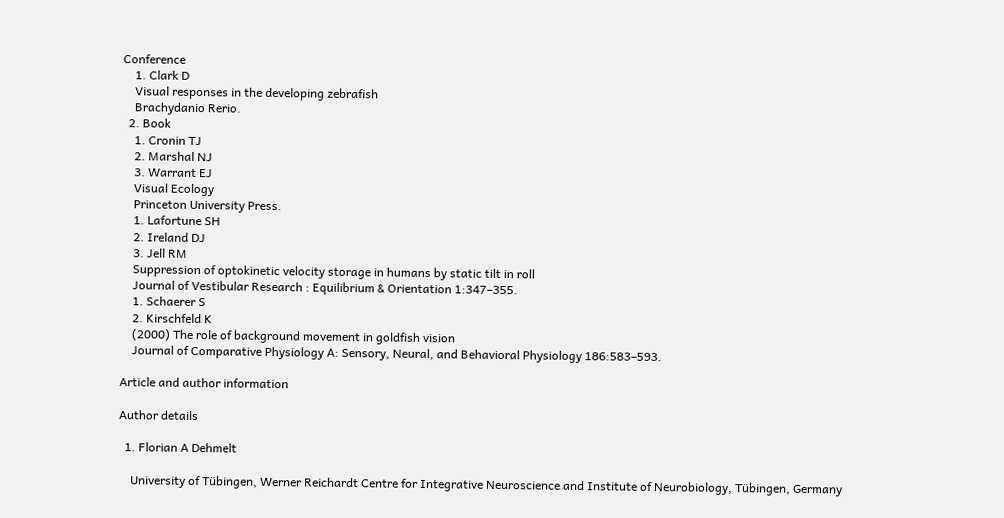Conference
    1. Clark D
    Visual responses in the developing zebrafish
    Brachydanio Rerio.
  2. Book
    1. Cronin TJ
    2. Marshal NJ
    3. Warrant EJ
    Visual Ecology
    Princeton University Press.
    1. Lafortune SH
    2. Ireland DJ
    3. Jell RM
    Suppression of optokinetic velocity storage in humans by static tilt in roll
    Journal of Vestibular Research : Equilibrium & Orientation 1:347–355.
    1. Schaerer S
    2. Kirschfeld K
    (2000) The role of background movement in goldfish vision
    Journal of Comparative Physiology A: Sensory, Neural, and Behavioral Physiology 186:583–593.

Article and author information

Author details

  1. Florian A Dehmelt

    University of Tübingen, Werner Reichardt Centre for Integrative Neuroscience and Institute of Neurobiology, Tübingen, Germany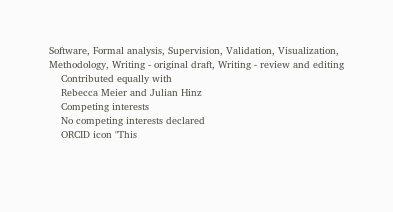Software, Formal analysis, Supervision, Validation, Visualization, Methodology, Writing - original draft, Writing - review and editing
    Contributed equally with
    Rebecca Meier and Julian Hinz
    Competing interests
    No competing interests declared
    ORCID icon "This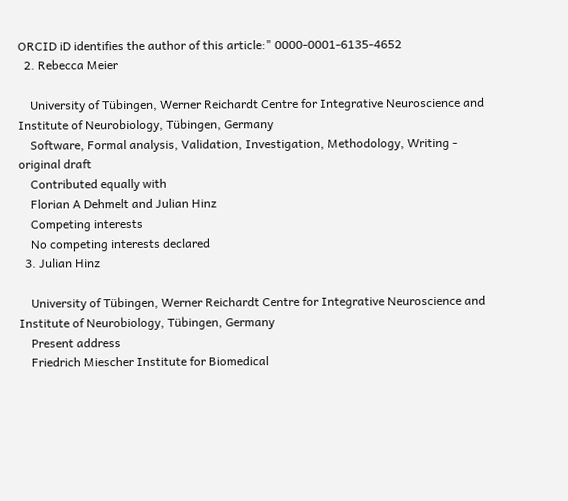ORCID iD identifies the author of this article:" 0000-0001-6135-4652
  2. Rebecca Meier

    University of Tübingen, Werner Reichardt Centre for Integrative Neuroscience and Institute of Neurobiology, Tübingen, Germany
    Software, Formal analysis, Validation, Investigation, Methodology, Writing - original draft
    Contributed equally with
    Florian A Dehmelt and Julian Hinz
    Competing interests
    No competing interests declared
  3. Julian Hinz

    University of Tübingen, Werner Reichardt Centre for Integrative Neuroscience and Institute of Neurobiology, Tübingen, Germany
    Present address
    Friedrich Miescher Institute for Biomedical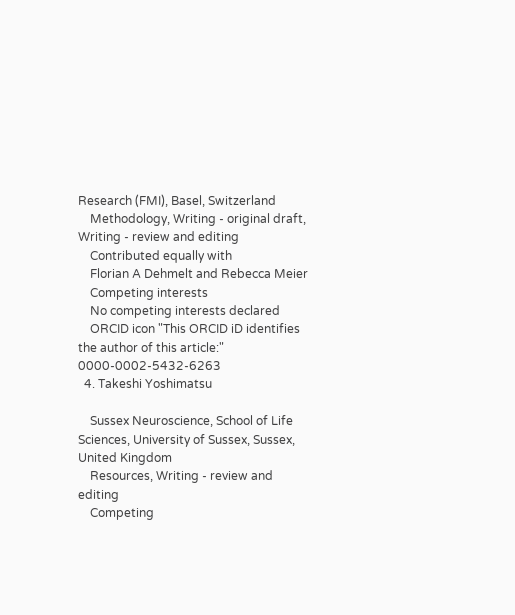Research (FMI), Basel, Switzerland
    Methodology, Writing - original draft, Writing - review and editing
    Contributed equally with
    Florian A Dehmelt and Rebecca Meier
    Competing interests
    No competing interests declared
    ORCID icon "This ORCID iD identifies the author of this article:" 0000-0002-5432-6263
  4. Takeshi Yoshimatsu

    Sussex Neuroscience, School of Life Sciences, University of Sussex, Sussex, United Kingdom
    Resources, Writing - review and editing
    Competing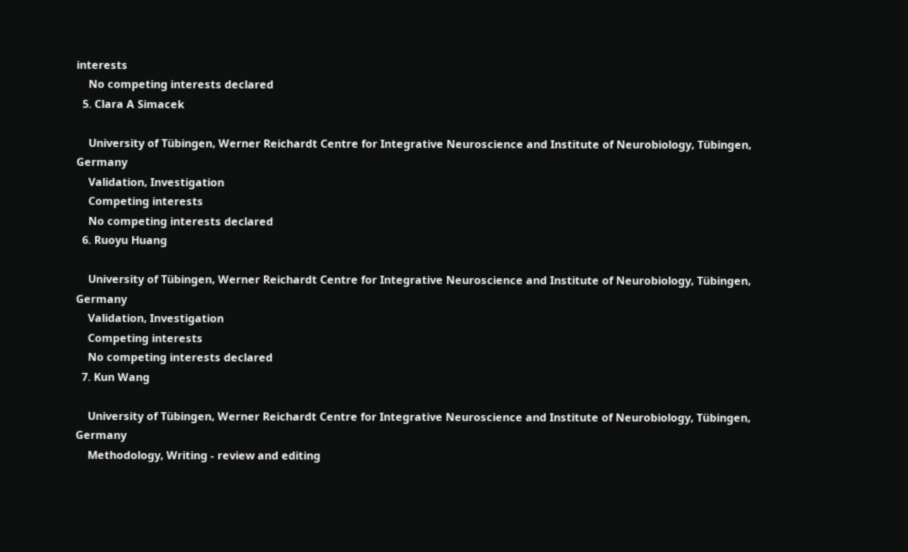interests
    No competing interests declared
  5. Clara A Simacek

    University of Tübingen, Werner Reichardt Centre for Integrative Neuroscience and Institute of Neurobiology, Tübingen, Germany
    Validation, Investigation
    Competing interests
    No competing interests declared
  6. Ruoyu Huang

    University of Tübingen, Werner Reichardt Centre for Integrative Neuroscience and Institute of Neurobiology, Tübingen, Germany
    Validation, Investigation
    Competing interests
    No competing interests declared
  7. Kun Wang

    University of Tübingen, Werner Reichardt Centre for Integrative Neuroscience and Institute of Neurobiology, Tübingen, Germany
    Methodology, Writing - review and editing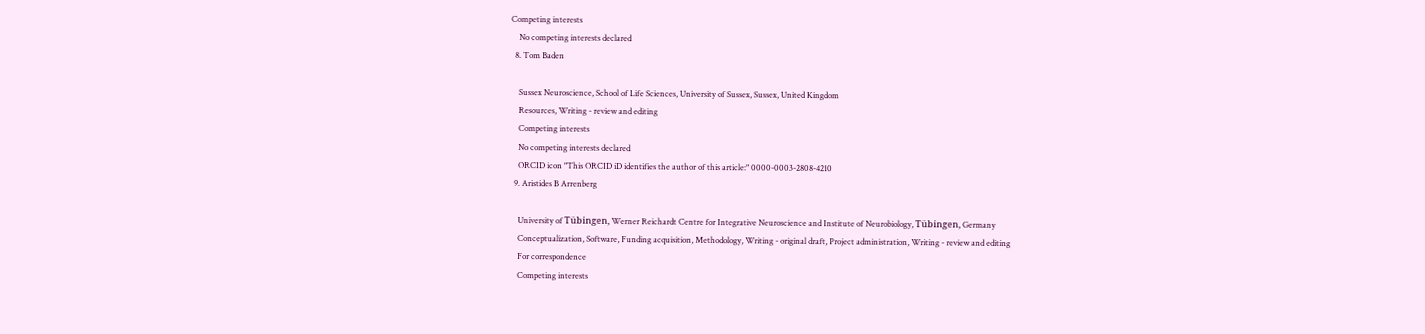Competing interests
    No competing interests declared
  8. Tom Baden

    Sussex Neuroscience, School of Life Sciences, University of Sussex, Sussex, United Kingdom
    Resources, Writing - review and editing
    Competing interests
    No competing interests declared
    ORCID icon "This ORCID iD identifies the author of this article:" 0000-0003-2808-4210
  9. Aristides B Arrenberg

    University of Tübingen, Werner Reichardt Centre for Integrative Neuroscience and Institute of Neurobiology, Tübingen, Germany
    Conceptualization, Software, Funding acquisition, Methodology, Writing - original draft, Project administration, Writing - review and editing
    For correspondence
    Competing interests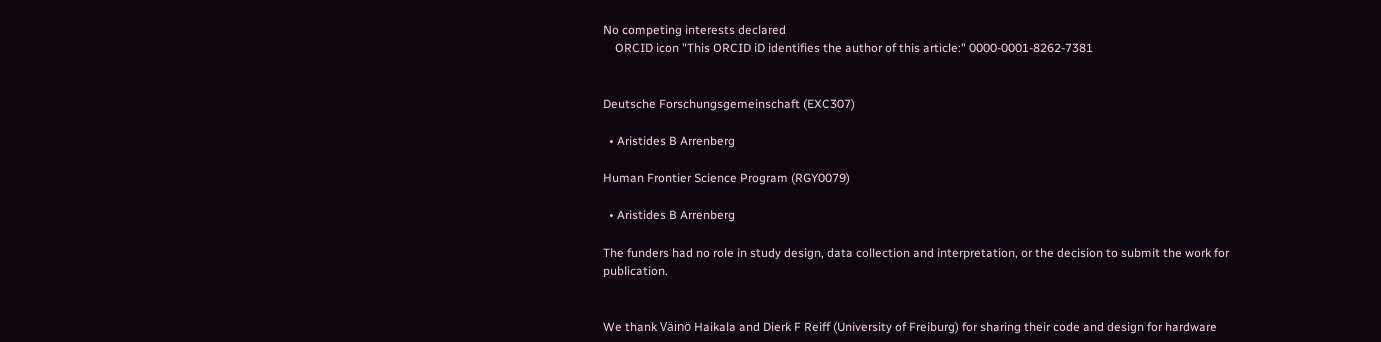No competing interests declared
    ORCID icon "This ORCID iD identifies the author of this article:" 0000-0001-8262-7381


Deutsche Forschungsgemeinschaft (EXC307)

  • Aristides B Arrenberg

Human Frontier Science Program (RGY0079)

  • Aristides B Arrenberg

The funders had no role in study design, data collection and interpretation, or the decision to submit the work for publication.


We thank Väinö Haikala and Dierk F Reiff (University of Freiburg) for sharing their code and design for hardware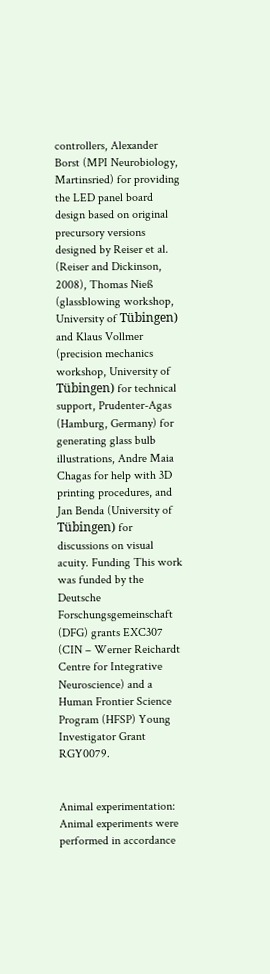controllers, Alexander Borst (MPI Neurobiology, Martinsried) for providing the LED panel board design based on original precursory versions designed by Reiser et al. (Reiser and Dickinson, 2008), Thomas Nieß (glassblowing workshop, University of Tübingen) and Klaus Vollmer (precision mechanics workshop, University of Tübingen) for technical support, Prudenter-Agas (Hamburg, Germany) for generating glass bulb illustrations, Andre Maia Chagas for help with 3D printing procedures, and Jan Benda (University of Tübingen) for discussions on visual acuity. Funding This work was funded by the Deutsche Forschungsgemeinschaft (DFG) grants EXC307 (CIN – Werner Reichardt Centre for Integrative Neuroscience) and a Human Frontier Science Program (HFSP) Young Investigator Grant RGY0079.


Animal experimentation: Animal experiments were performed in accordance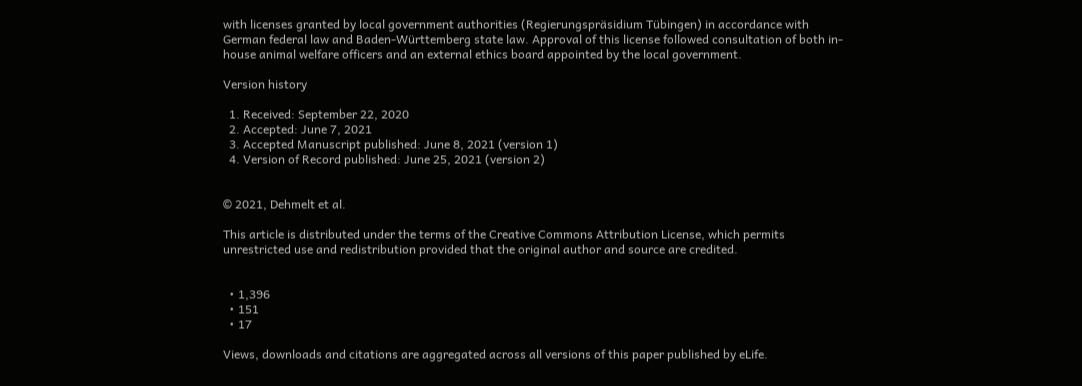with licenses granted by local government authorities (Regierungspräsidium Tübingen) in accordance with German federal law and Baden-Württemberg state law. Approval of this license followed consultation of both in-house animal welfare officers and an external ethics board appointed by the local government.

Version history

  1. Received: September 22, 2020
  2. Accepted: June 7, 2021
  3. Accepted Manuscript published: June 8, 2021 (version 1)
  4. Version of Record published: June 25, 2021 (version 2)


© 2021, Dehmelt et al.

This article is distributed under the terms of the Creative Commons Attribution License, which permits unrestricted use and redistribution provided that the original author and source are credited.


  • 1,396
  • 151
  • 17

Views, downloads and citations are aggregated across all versions of this paper published by eLife.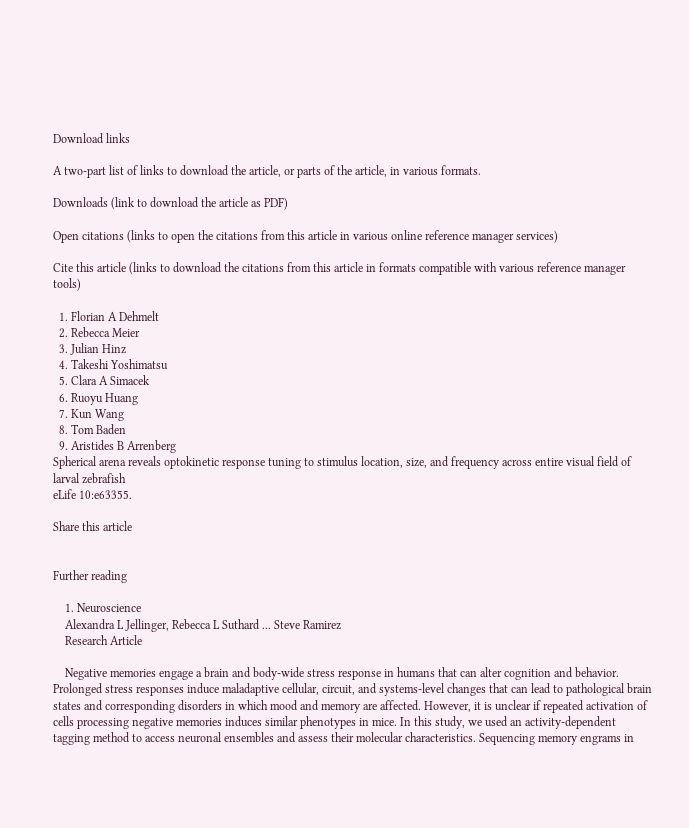Download links

A two-part list of links to download the article, or parts of the article, in various formats.

Downloads (link to download the article as PDF)

Open citations (links to open the citations from this article in various online reference manager services)

Cite this article (links to download the citations from this article in formats compatible with various reference manager tools)

  1. Florian A Dehmelt
  2. Rebecca Meier
  3. Julian Hinz
  4. Takeshi Yoshimatsu
  5. Clara A Simacek
  6. Ruoyu Huang
  7. Kun Wang
  8. Tom Baden
  9. Aristides B Arrenberg
Spherical arena reveals optokinetic response tuning to stimulus location, size, and frequency across entire visual field of larval zebrafish
eLife 10:e63355.

Share this article


Further reading

    1. Neuroscience
    Alexandra L Jellinger, Rebecca L Suthard ... Steve Ramirez
    Research Article

    Negative memories engage a brain and body-wide stress response in humans that can alter cognition and behavior. Prolonged stress responses induce maladaptive cellular, circuit, and systems-level changes that can lead to pathological brain states and corresponding disorders in which mood and memory are affected. However, it is unclear if repeated activation of cells processing negative memories induces similar phenotypes in mice. In this study, we used an activity-dependent tagging method to access neuronal ensembles and assess their molecular characteristics. Sequencing memory engrams in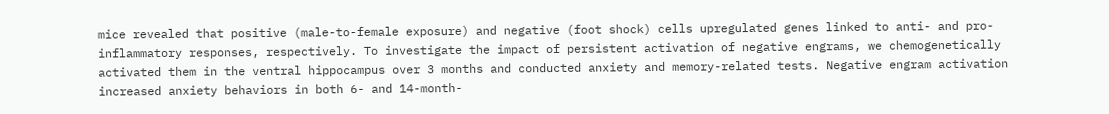mice revealed that positive (male-to-female exposure) and negative (foot shock) cells upregulated genes linked to anti- and pro-inflammatory responses, respectively. To investigate the impact of persistent activation of negative engrams, we chemogenetically activated them in the ventral hippocampus over 3 months and conducted anxiety and memory-related tests. Negative engram activation increased anxiety behaviors in both 6- and 14-month-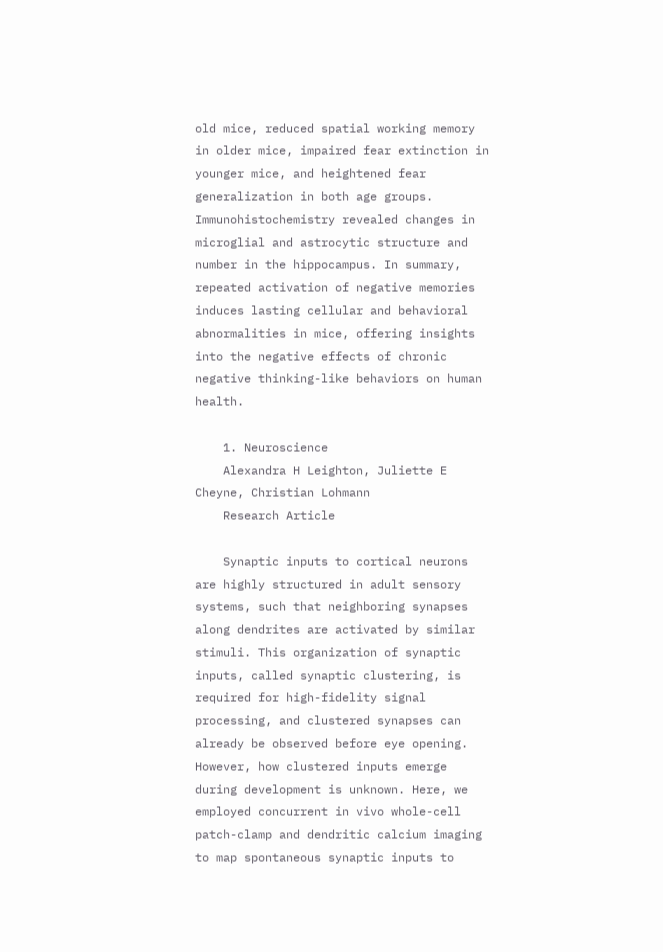old mice, reduced spatial working memory in older mice, impaired fear extinction in younger mice, and heightened fear generalization in both age groups. Immunohistochemistry revealed changes in microglial and astrocytic structure and number in the hippocampus. In summary, repeated activation of negative memories induces lasting cellular and behavioral abnormalities in mice, offering insights into the negative effects of chronic negative thinking-like behaviors on human health.

    1. Neuroscience
    Alexandra H Leighton, Juliette E Cheyne, Christian Lohmann
    Research Article

    Synaptic inputs to cortical neurons are highly structured in adult sensory systems, such that neighboring synapses along dendrites are activated by similar stimuli. This organization of synaptic inputs, called synaptic clustering, is required for high-fidelity signal processing, and clustered synapses can already be observed before eye opening. However, how clustered inputs emerge during development is unknown. Here, we employed concurrent in vivo whole-cell patch-clamp and dendritic calcium imaging to map spontaneous synaptic inputs to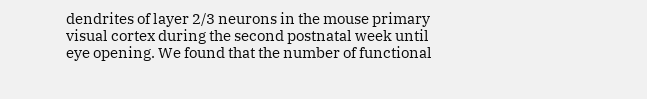dendrites of layer 2/3 neurons in the mouse primary visual cortex during the second postnatal week until eye opening. We found that the number of functional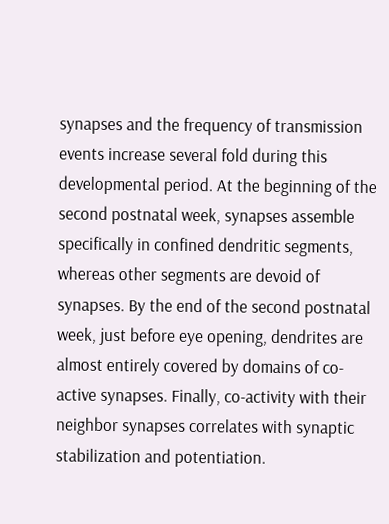synapses and the frequency of transmission events increase several fold during this developmental period. At the beginning of the second postnatal week, synapses assemble specifically in confined dendritic segments, whereas other segments are devoid of synapses. By the end of the second postnatal week, just before eye opening, dendrites are almost entirely covered by domains of co-active synapses. Finally, co-activity with their neighbor synapses correlates with synaptic stabilization and potentiation.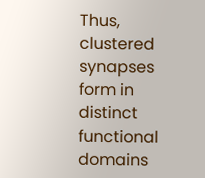Thus, clustered synapses form in distinct functional domains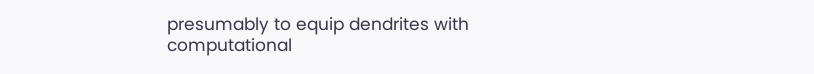presumably to equip dendrites with computational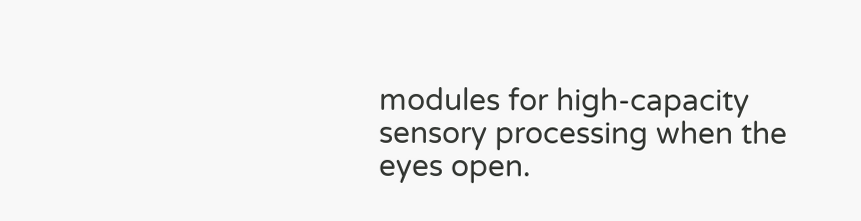modules for high-capacity sensory processing when the eyes open.